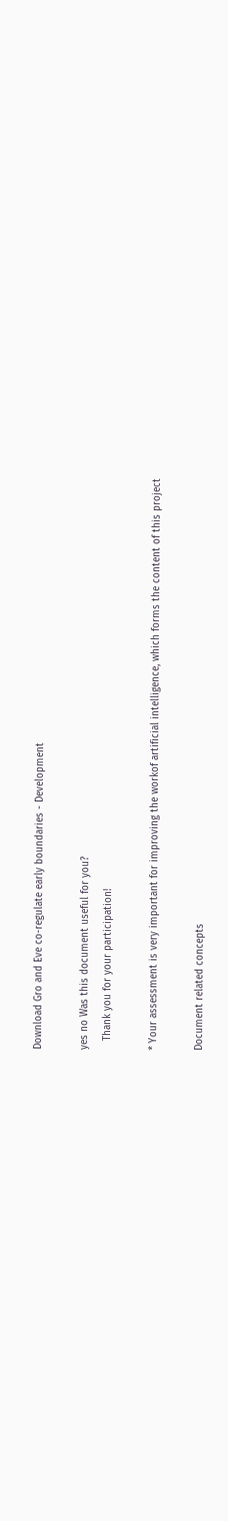Download Gro and Eve co-regulate early boundaries - Development

yes no Was this document useful for you?
   Thank you for your participation!

* Your assessment is very important for improving the workof artificial intelligence, which forms the content of this project

Document related concepts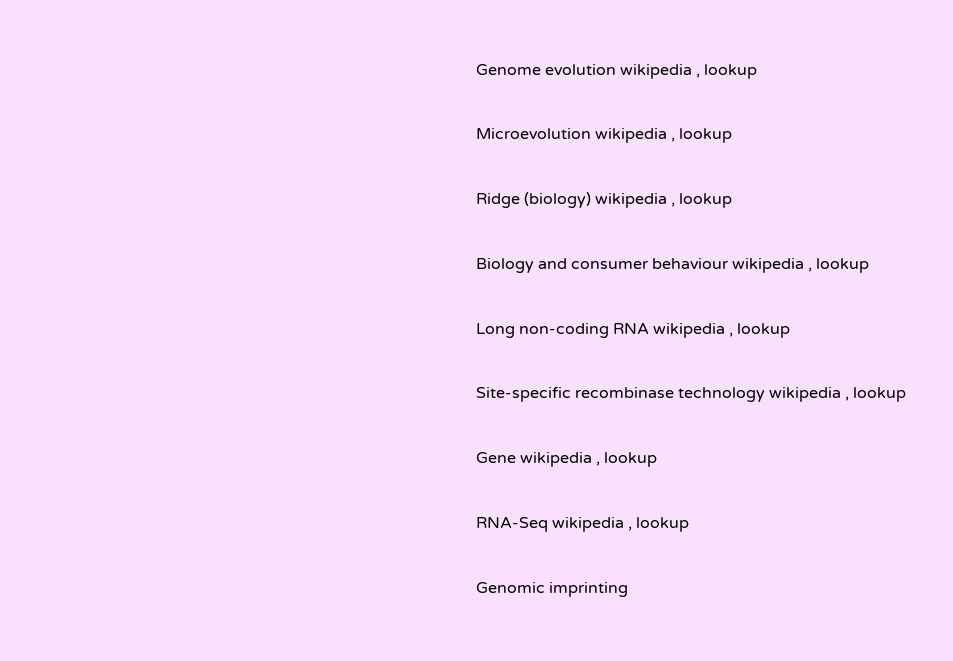Genome evolution wikipedia , lookup

Microevolution wikipedia , lookup

Ridge (biology) wikipedia , lookup

Biology and consumer behaviour wikipedia , lookup

Long non-coding RNA wikipedia , lookup

Site-specific recombinase technology wikipedia , lookup

Gene wikipedia , lookup

RNA-Seq wikipedia , lookup

Genomic imprinting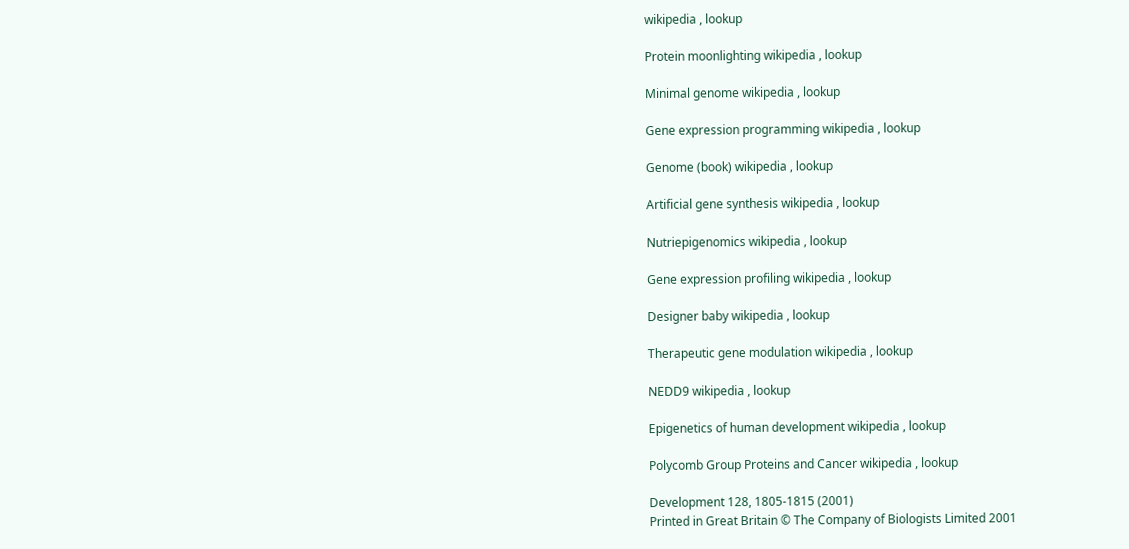wikipedia , lookup

Protein moonlighting wikipedia , lookup

Minimal genome wikipedia , lookup

Gene expression programming wikipedia , lookup

Genome (book) wikipedia , lookup

Artificial gene synthesis wikipedia , lookup

Nutriepigenomics wikipedia , lookup

Gene expression profiling wikipedia , lookup

Designer baby wikipedia , lookup

Therapeutic gene modulation wikipedia , lookup

NEDD9 wikipedia , lookup

Epigenetics of human development wikipedia , lookup

Polycomb Group Proteins and Cancer wikipedia , lookup

Development 128, 1805-1815 (2001)
Printed in Great Britain © The Company of Biologists Limited 2001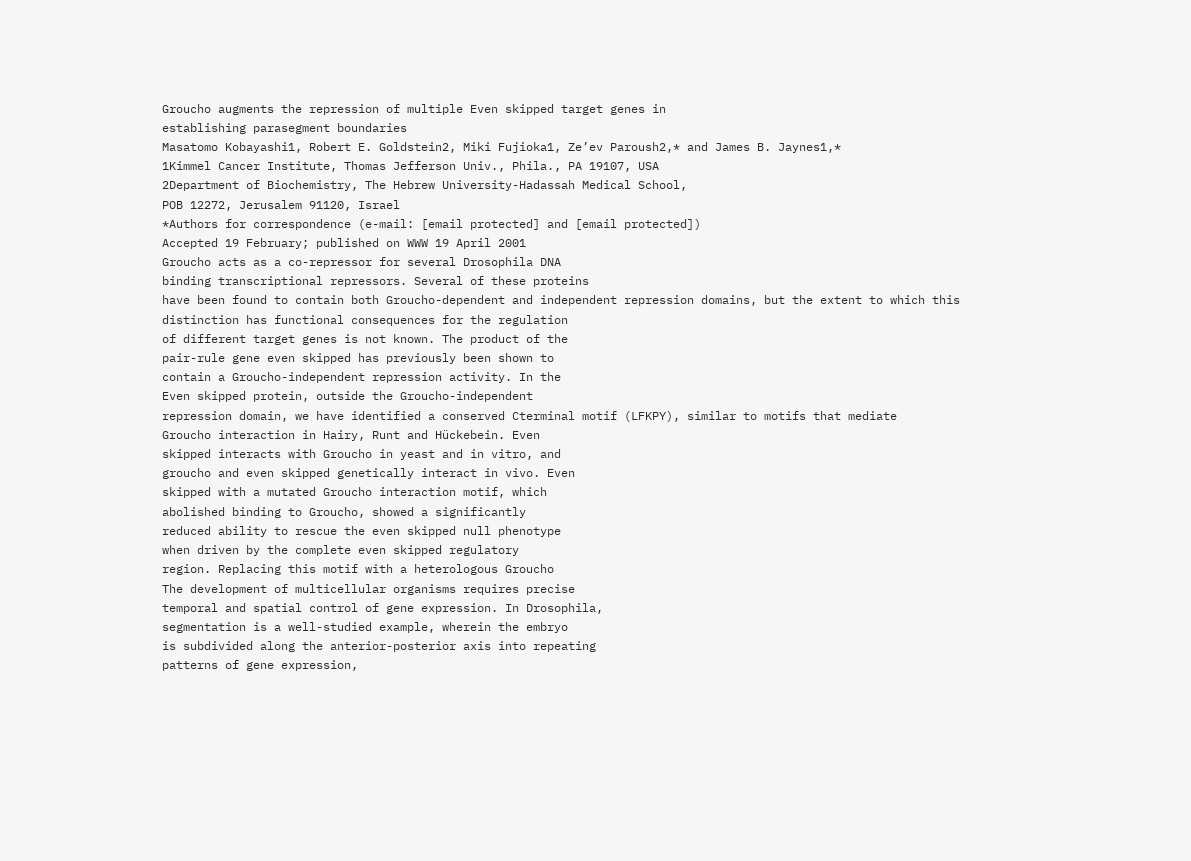Groucho augments the repression of multiple Even skipped target genes in
establishing parasegment boundaries
Masatomo Kobayashi1, Robert E. Goldstein2, Miki Fujioka1, Ze’ev Paroush2,* and James B. Jaynes1,*
1Kimmel Cancer Institute, Thomas Jefferson Univ., Phila., PA 19107, USA
2Department of Biochemistry, The Hebrew University-Hadassah Medical School,
POB 12272, Jerusalem 91120, Israel
*Authors for correspondence (e-mail: [email protected] and [email protected])
Accepted 19 February; published on WWW 19 April 2001
Groucho acts as a co-repressor for several Drosophila DNA
binding transcriptional repressors. Several of these proteins
have been found to contain both Groucho-dependent and independent repression domains, but the extent to which this
distinction has functional consequences for the regulation
of different target genes is not known. The product of the
pair-rule gene even skipped has previously been shown to
contain a Groucho-independent repression activity. In the
Even skipped protein, outside the Groucho-independent
repression domain, we have identified a conserved Cterminal motif (LFKPY), similar to motifs that mediate
Groucho interaction in Hairy, Runt and Hückebein. Even
skipped interacts with Groucho in yeast and in vitro, and
groucho and even skipped genetically interact in vivo. Even
skipped with a mutated Groucho interaction motif, which
abolished binding to Groucho, showed a significantly
reduced ability to rescue the even skipped null phenotype
when driven by the complete even skipped regulatory
region. Replacing this motif with a heterologous Groucho
The development of multicellular organisms requires precise
temporal and spatial control of gene expression. In Drosophila,
segmentation is a well-studied example, wherein the embryo
is subdivided along the anterior-posterior axis into repeating
patterns of gene expression,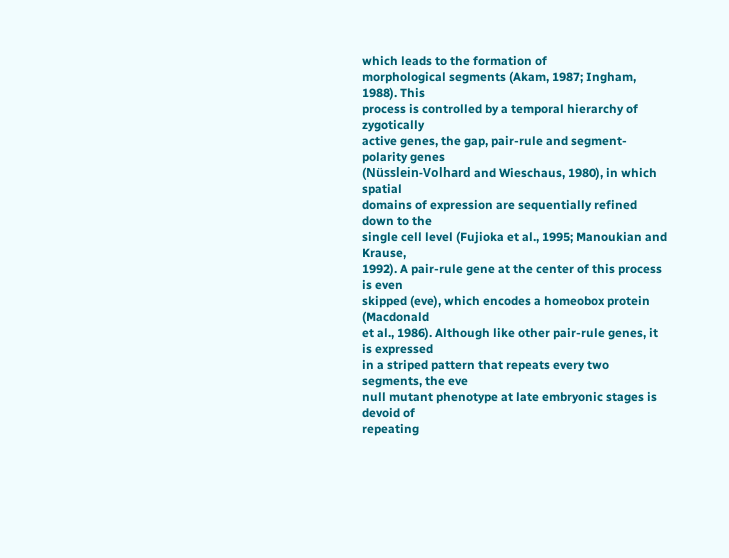which leads to the formation of
morphological segments (Akam, 1987; Ingham, 1988). This
process is controlled by a temporal hierarchy of zygotically
active genes, the gap, pair-rule and segment-polarity genes
(Nüsslein-Volhard and Wieschaus, 1980), in which spatial
domains of expression are sequentially refined down to the
single cell level (Fujioka et al., 1995; Manoukian and Krause,
1992). A pair-rule gene at the center of this process is even
skipped (eve), which encodes a homeobox protein (Macdonald
et al., 1986). Although like other pair-rule genes, it is expressed
in a striped pattern that repeats every two segments, the eve
null mutant phenotype at late embryonic stages is devoid of
repeating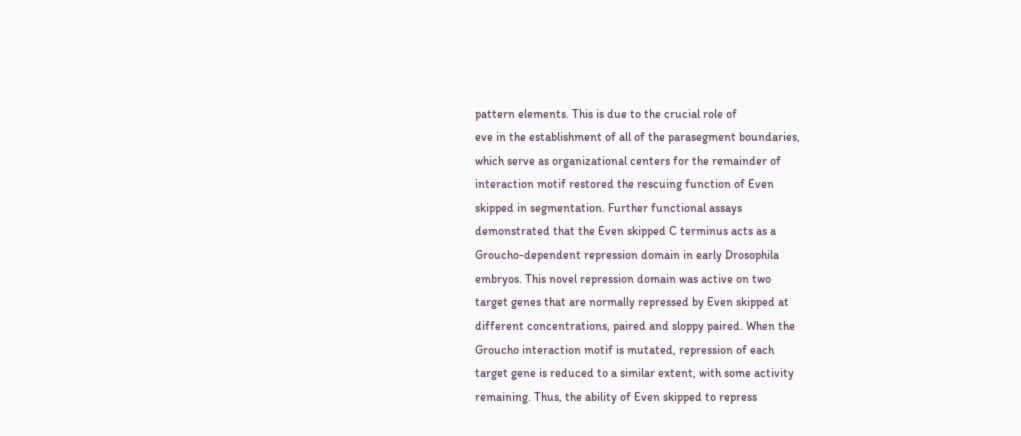pattern elements. This is due to the crucial role of
eve in the establishment of all of the parasegment boundaries,
which serve as organizational centers for the remainder of
interaction motif restored the rescuing function of Even
skipped in segmentation. Further functional assays
demonstrated that the Even skipped C terminus acts as a
Groucho-dependent repression domain in early Drosophila
embryos. This novel repression domain was active on two
target genes that are normally repressed by Even skipped at
different concentrations, paired and sloppy paired. When the
Groucho interaction motif is mutated, repression of each
target gene is reduced to a similar extent, with some activity
remaining. Thus, the ability of Even skipped to repress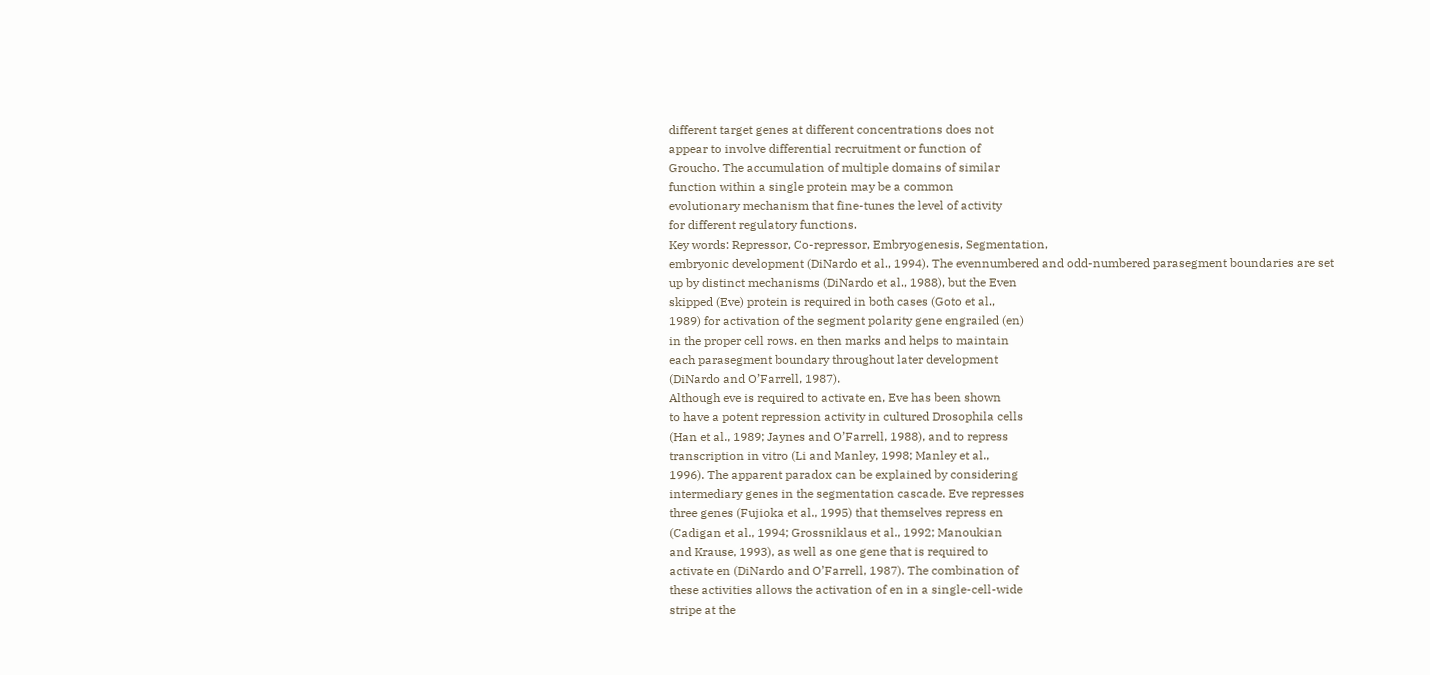different target genes at different concentrations does not
appear to involve differential recruitment or function of
Groucho. The accumulation of multiple domains of similar
function within a single protein may be a common
evolutionary mechanism that fine-tunes the level of activity
for different regulatory functions.
Key words: Repressor, Co-repressor, Embryogenesis, Segmentation,
embryonic development (DiNardo et al., 1994). The evennumbered and odd-numbered parasegment boundaries are set
up by distinct mechanisms (DiNardo et al., 1988), but the Even
skipped (Eve) protein is required in both cases (Goto et al.,
1989) for activation of the segment polarity gene engrailed (en)
in the proper cell rows. en then marks and helps to maintain
each parasegment boundary throughout later development
(DiNardo and O’Farrell, 1987).
Although eve is required to activate en, Eve has been shown
to have a potent repression activity in cultured Drosophila cells
(Han et al., 1989; Jaynes and O’Farrell, 1988), and to repress
transcription in vitro (Li and Manley, 1998; Manley et al.,
1996). The apparent paradox can be explained by considering
intermediary genes in the segmentation cascade. Eve represses
three genes (Fujioka et al., 1995) that themselves repress en
(Cadigan et al., 1994; Grossniklaus et al., 1992; Manoukian
and Krause, 1993), as well as one gene that is required to
activate en (DiNardo and O’Farrell, 1987). The combination of
these activities allows the activation of en in a single-cell-wide
stripe at the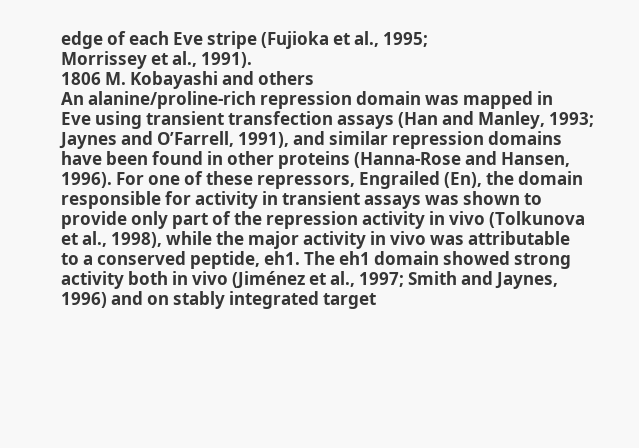edge of each Eve stripe (Fujioka et al., 1995;
Morrissey et al., 1991).
1806 M. Kobayashi and others
An alanine/proline-rich repression domain was mapped in
Eve using transient transfection assays (Han and Manley, 1993;
Jaynes and O’Farrell, 1991), and similar repression domains
have been found in other proteins (Hanna-Rose and Hansen,
1996). For one of these repressors, Engrailed (En), the domain
responsible for activity in transient assays was shown to
provide only part of the repression activity in vivo (Tolkunova
et al., 1998), while the major activity in vivo was attributable
to a conserved peptide, eh1. The eh1 domain showed strong
activity both in vivo (Jiménez et al., 1997; Smith and Jaynes,
1996) and on stably integrated target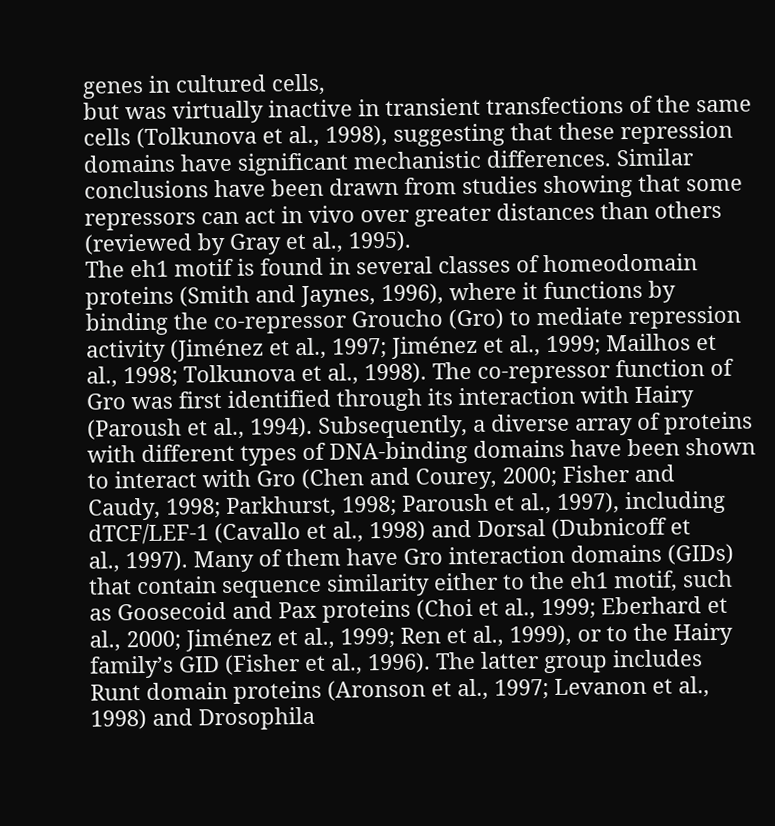genes in cultured cells,
but was virtually inactive in transient transfections of the same
cells (Tolkunova et al., 1998), suggesting that these repression
domains have significant mechanistic differences. Similar
conclusions have been drawn from studies showing that some
repressors can act in vivo over greater distances than others
(reviewed by Gray et al., 1995).
The eh1 motif is found in several classes of homeodomain
proteins (Smith and Jaynes, 1996), where it functions by
binding the co-repressor Groucho (Gro) to mediate repression
activity (Jiménez et al., 1997; Jiménez et al., 1999; Mailhos et
al., 1998; Tolkunova et al., 1998). The co-repressor function of
Gro was first identified through its interaction with Hairy
(Paroush et al., 1994). Subsequently, a diverse array of proteins
with different types of DNA-binding domains have been shown
to interact with Gro (Chen and Courey, 2000; Fisher and
Caudy, 1998; Parkhurst, 1998; Paroush et al., 1997), including
dTCF/LEF-1 (Cavallo et al., 1998) and Dorsal (Dubnicoff et
al., 1997). Many of them have Gro interaction domains (GIDs)
that contain sequence similarity either to the eh1 motif, such
as Goosecoid and Pax proteins (Choi et al., 1999; Eberhard et
al., 2000; Jiménez et al., 1999; Ren et al., 1999), or to the Hairy
family’s GID (Fisher et al., 1996). The latter group includes
Runt domain proteins (Aronson et al., 1997; Levanon et al.,
1998) and Drosophila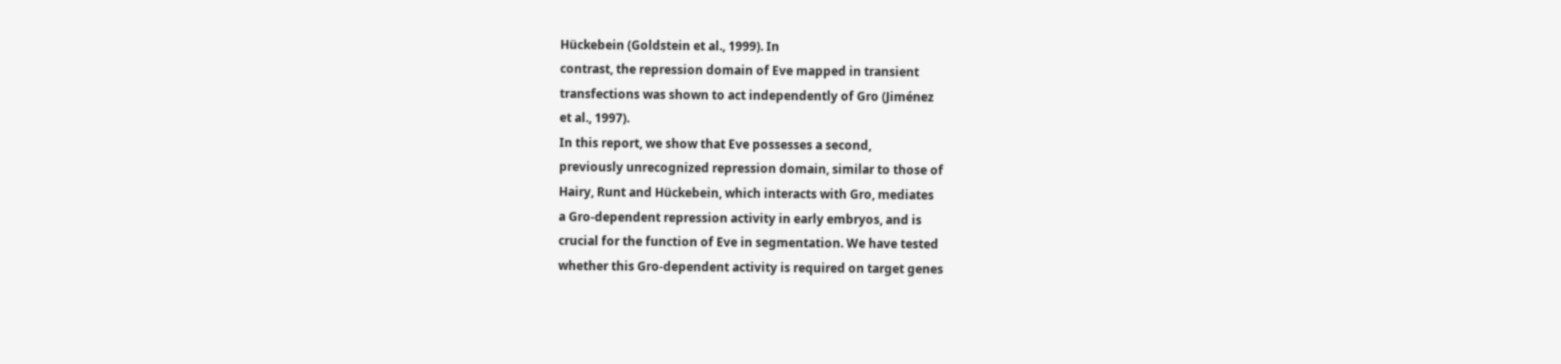Hückebein (Goldstein et al., 1999). In
contrast, the repression domain of Eve mapped in transient
transfections was shown to act independently of Gro (Jiménez
et al., 1997).
In this report, we show that Eve possesses a second,
previously unrecognized repression domain, similar to those of
Hairy, Runt and Hückebein, which interacts with Gro, mediates
a Gro-dependent repression activity in early embryos, and is
crucial for the function of Eve in segmentation. We have tested
whether this Gro-dependent activity is required on target genes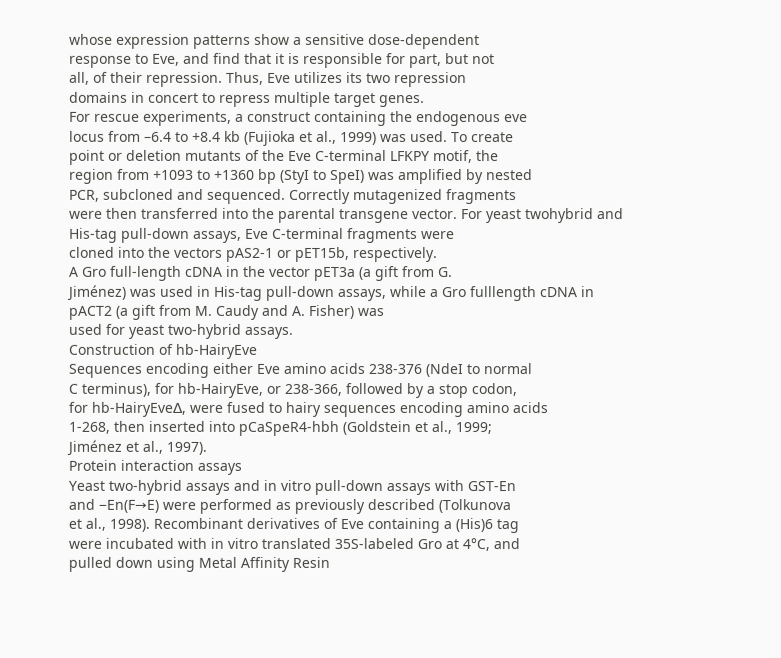whose expression patterns show a sensitive dose-dependent
response to Eve, and find that it is responsible for part, but not
all, of their repression. Thus, Eve utilizes its two repression
domains in concert to repress multiple target genes.
For rescue experiments, a construct containing the endogenous eve
locus from –6.4 to +8.4 kb (Fujioka et al., 1999) was used. To create
point or deletion mutants of the Eve C-terminal LFKPY motif, the
region from +1093 to +1360 bp (StyI to SpeI) was amplified by nested
PCR, subcloned and sequenced. Correctly mutagenized fragments
were then transferred into the parental transgene vector. For yeast twohybrid and His-tag pull-down assays, Eve C-terminal fragments were
cloned into the vectors pAS2-1 or pET15b, respectively.
A Gro full-length cDNA in the vector pET3a (a gift from G.
Jiménez) was used in His-tag pull-down assays, while a Gro fulllength cDNA in pACT2 (a gift from M. Caudy and A. Fisher) was
used for yeast two-hybrid assays.
Construction of hb-HairyEve
Sequences encoding either Eve amino acids 238-376 (NdeI to normal
C terminus), for hb-HairyEve, or 238-366, followed by a stop codon,
for hb-HairyEve∆, were fused to hairy sequences encoding amino acids
1-268, then inserted into pCaSpeR4-hbh (Goldstein et al., 1999;
Jiménez et al., 1997).
Protein interaction assays
Yeast two-hybrid assays and in vitro pull-down assays with GST-En
and −En(F→E) were performed as previously described (Tolkunova
et al., 1998). Recombinant derivatives of Eve containing a (His)6 tag
were incubated with in vitro translated 35S-labeled Gro at 4°C, and
pulled down using Metal Affinity Resin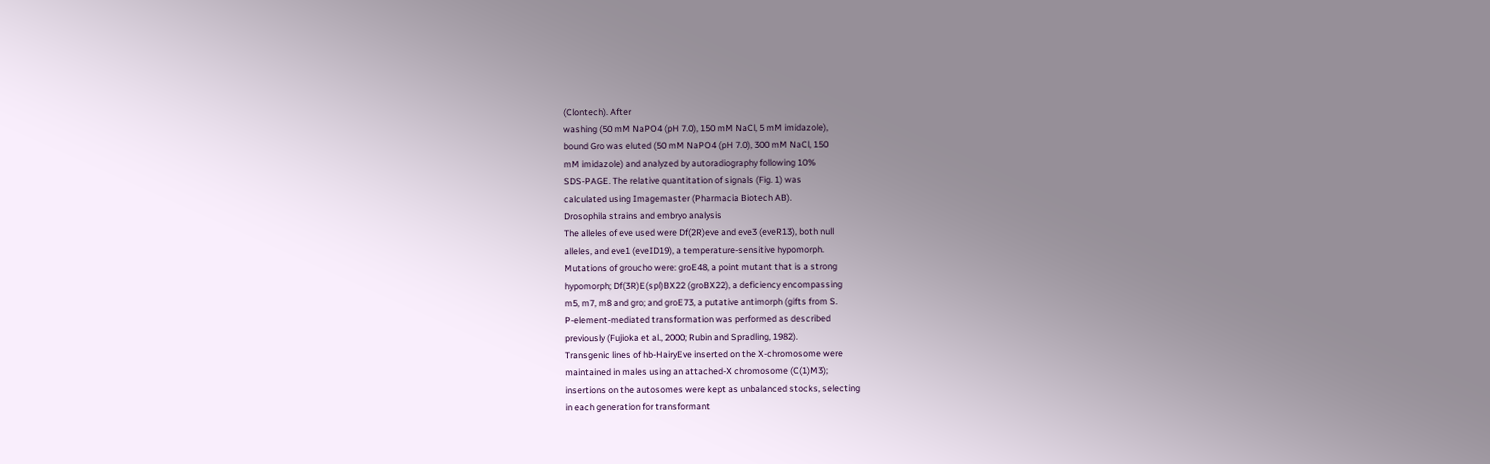(Clontech). After
washing (50 mM NaPO4 (pH 7.0), 150 mM NaCl, 5 mM imidazole),
bound Gro was eluted (50 mM NaPO4 (pH 7.0), 300 mM NaCl, 150
mM imidazole) and analyzed by autoradiography following 10%
SDS-PAGE. The relative quantitation of signals (Fig. 1) was
calculated using Imagemaster (Pharmacia Biotech AB).
Drosophila strains and embryo analysis
The alleles of eve used were Df(2R)eve and eve3 (eveR13), both null
alleles, and eve1 (eveID19), a temperature-sensitive hypomorph.
Mutations of groucho were: groE48, a point mutant that is a strong
hypomorph; Df(3R)E(spl)BX22 (groBX22), a deficiency encompassing
m5, m7, m8 and gro; and groE73, a putative antimorph (gifts from S.
P-element-mediated transformation was performed as described
previously (Fujioka et al., 2000; Rubin and Spradling, 1982).
Transgenic lines of hb-HairyEve inserted on the X-chromosome were
maintained in males using an attached-X chromosome (C(1)M3);
insertions on the autosomes were kept as unbalanced stocks, selecting
in each generation for transformant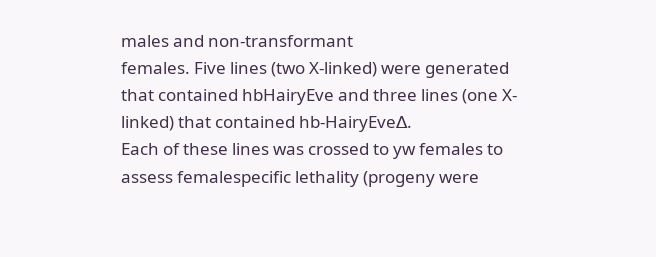males and non-transformant
females. Five lines (two X-linked) were generated that contained hbHairyEve and three lines (one X-linked) that contained hb-HairyEve∆.
Each of these lines was crossed to yw females to assess femalespecific lethality (progeny were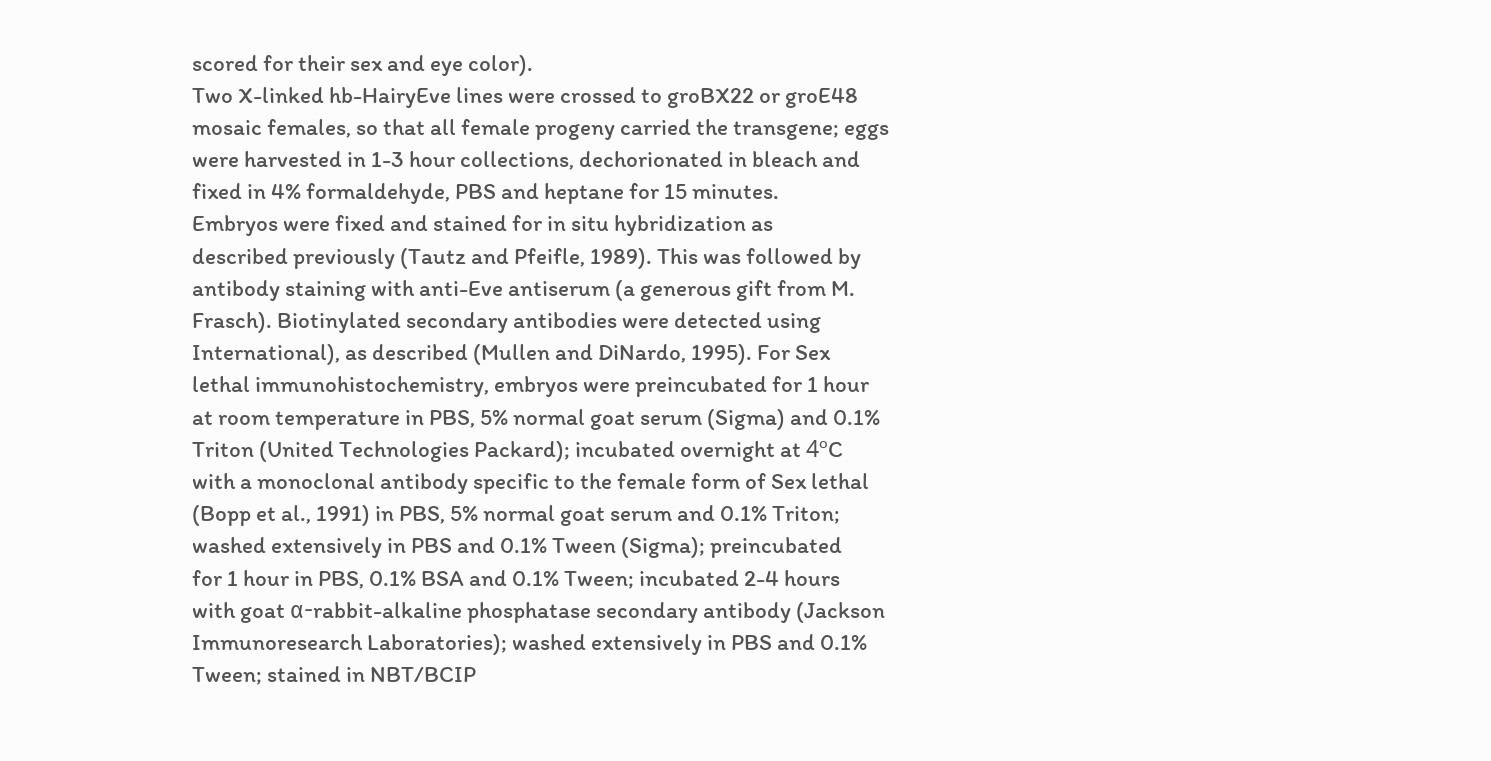scored for their sex and eye color).
Two X-linked hb-HairyEve lines were crossed to groBX22 or groE48
mosaic females, so that all female progeny carried the transgene; eggs
were harvested in 1-3 hour collections, dechorionated in bleach and
fixed in 4% formaldehyde, PBS and heptane for 15 minutes.
Embryos were fixed and stained for in situ hybridization as
described previously (Tautz and Pfeifle, 1989). This was followed by
antibody staining with anti-Eve antiserum (a generous gift from M.
Frasch). Biotinylated secondary antibodies were detected using
International), as described (Mullen and DiNardo, 1995). For Sex
lethal immunohistochemistry, embryos were preincubated for 1 hour
at room temperature in PBS, 5% normal goat serum (Sigma) and 0.1%
Triton (United Technologies Packard); incubated overnight at 4ºC
with a monoclonal antibody specific to the female form of Sex lethal
(Bopp et al., 1991) in PBS, 5% normal goat serum and 0.1% Triton;
washed extensively in PBS and 0.1% Tween (Sigma); preincubated
for 1 hour in PBS, 0.1% BSA and 0.1% Tween; incubated 2-4 hours
with goat α-rabbit-alkaline phosphatase secondary antibody (Jackson
Immunoresearch Laboratories); washed extensively in PBS and 0.1%
Tween; stained in NBT/BCIP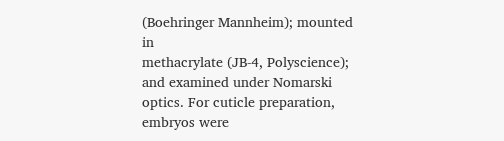(Boehringer Mannheim); mounted in
methacrylate (JB-4, Polyscience); and examined under Nomarski
optics. For cuticle preparation, embryos were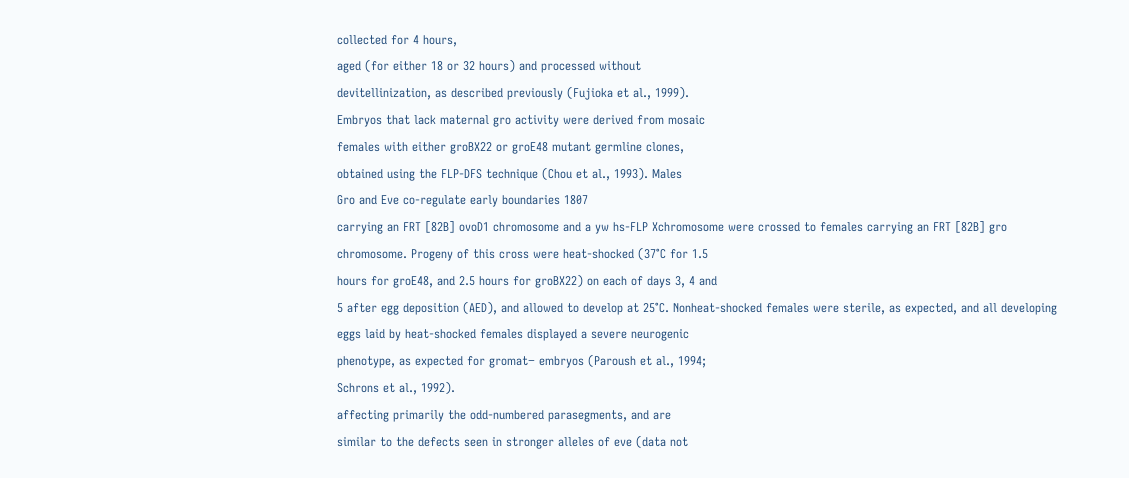collected for 4 hours,
aged (for either 18 or 32 hours) and processed without
devitellinization, as described previously (Fujioka et al., 1999).
Embryos that lack maternal gro activity were derived from mosaic
females with either groBX22 or groE48 mutant germline clones,
obtained using the FLP-DFS technique (Chou et al., 1993). Males
Gro and Eve co-regulate early boundaries 1807
carrying an FRT [82B] ovoD1 chromosome and a yw hs-FLP Xchromosome were crossed to females carrying an FRT [82B] gro
chromosome. Progeny of this cross were heat-shocked (37°C for 1.5
hours for groE48, and 2.5 hours for groBX22) on each of days 3, 4 and
5 after egg deposition (AED), and allowed to develop at 25°C. Nonheat-shocked females were sterile, as expected, and all developing
eggs laid by heat-shocked females displayed a severe neurogenic
phenotype, as expected for gromat− embryos (Paroush et al., 1994;
Schrons et al., 1992).
affecting primarily the odd-numbered parasegments, and are
similar to the defects seen in stronger alleles of eve (data not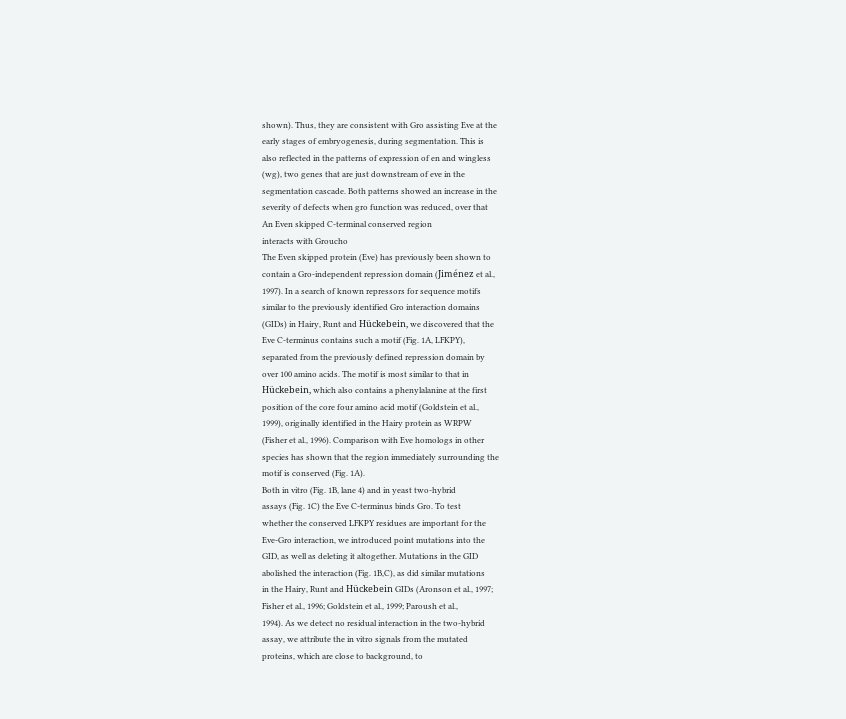shown). Thus, they are consistent with Gro assisting Eve at the
early stages of embryogenesis, during segmentation. This is
also reflected in the patterns of expression of en and wingless
(wg), two genes that are just downstream of eve in the
segmentation cascade. Both patterns showed an increase in the
severity of defects when gro function was reduced, over that
An Even skipped C-terminal conserved region
interacts with Groucho
The Even skipped protein (Eve) has previously been shown to
contain a Gro-independent repression domain (Jiménez et al.,
1997). In a search of known repressors for sequence motifs
similar to the previously identified Gro interaction domains
(GIDs) in Hairy, Runt and Hückebein, we discovered that the
Eve C-terminus contains such a motif (Fig. 1A, LFKPY),
separated from the previously defined repression domain by
over 100 amino acids. The motif is most similar to that in
Hückebein, which also contains a phenylalanine at the first
position of the core four amino acid motif (Goldstein et al.,
1999), originally identified in the Hairy protein as WRPW
(Fisher et al., 1996). Comparison with Eve homologs in other
species has shown that the region immediately surrounding the
motif is conserved (Fig. 1A).
Both in vitro (Fig. 1B, lane 4) and in yeast two-hybrid
assays (Fig. 1C) the Eve C-terminus binds Gro. To test
whether the conserved LFKPY residues are important for the
Eve-Gro interaction, we introduced point mutations into the
GID, as well as deleting it altogether. Mutations in the GID
abolished the interaction (Fig. 1B,C), as did similar mutations
in the Hairy, Runt and Hückebein GIDs (Aronson et al., 1997;
Fisher et al., 1996; Goldstein et al., 1999; Paroush et al.,
1994). As we detect no residual interaction in the two-hybrid
assay, we attribute the in vitro signals from the mutated
proteins, which are close to background, to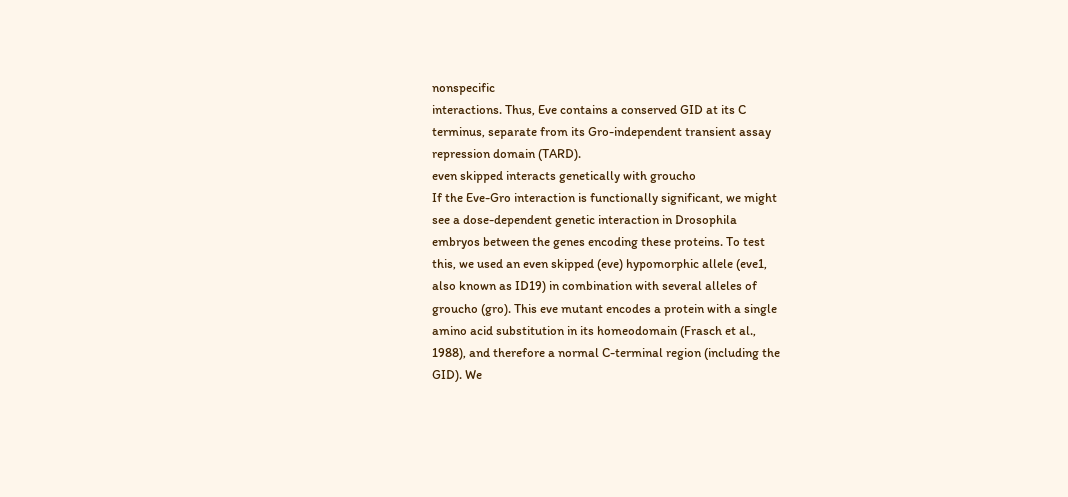nonspecific
interactions. Thus, Eve contains a conserved GID at its C
terminus, separate from its Gro-independent transient assay
repression domain (TARD).
even skipped interacts genetically with groucho
If the Eve-Gro interaction is functionally significant, we might
see a dose-dependent genetic interaction in Drosophila
embryos between the genes encoding these proteins. To test
this, we used an even skipped (eve) hypomorphic allele (eve1,
also known as ID19) in combination with several alleles of
groucho (gro). This eve mutant encodes a protein with a single
amino acid substitution in its homeodomain (Frasch et al.,
1988), and therefore a normal C-terminal region (including the
GID). We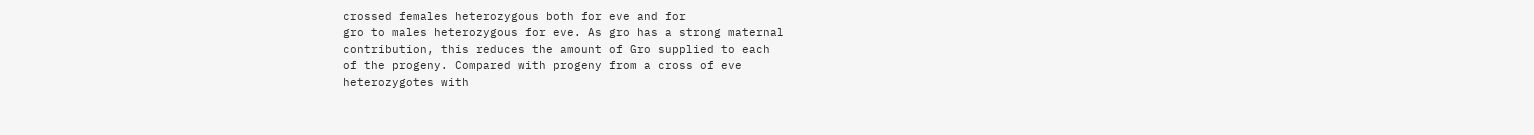crossed females heterozygous both for eve and for
gro to males heterozygous for eve. As gro has a strong maternal
contribution, this reduces the amount of Gro supplied to each
of the progeny. Compared with progeny from a cross of eve
heterozygotes with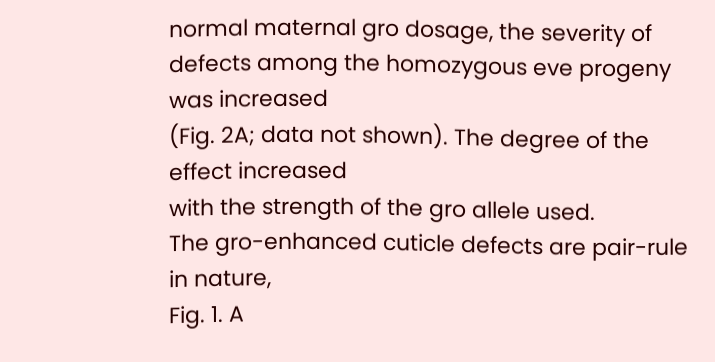normal maternal gro dosage, the severity of
defects among the homozygous eve progeny was increased
(Fig. 2A; data not shown). The degree of the effect increased
with the strength of the gro allele used.
The gro-enhanced cuticle defects are pair-rule in nature,
Fig. 1. A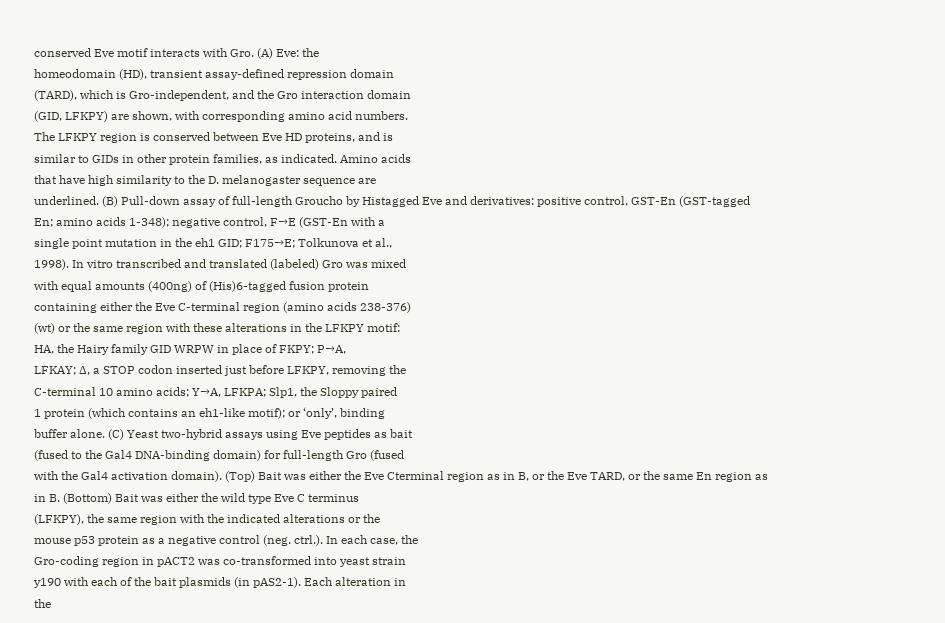conserved Eve motif interacts with Gro. (A) Eve: the
homeodomain (HD), transient assay-defined repression domain
(TARD), which is Gro-independent, and the Gro interaction domain
(GID, LFKPY) are shown, with corresponding amino acid numbers.
The LFKPY region is conserved between Eve HD proteins, and is
similar to GIDs in other protein families, as indicated. Amino acids
that have high similarity to the D. melanogaster sequence are
underlined. (B) Pull-down assay of full-length Groucho by Histagged Eve and derivatives: positive control, GST-En (GST-tagged
En; amino acids 1-348); negative control, F→E (GST-En with a
single point mutation in the eh1 GID; F175→E; Tolkunova et al.,
1998). In vitro transcribed and translated (labeled) Gro was mixed
with equal amounts (400ng) of (His)6-tagged fusion protein
containing either the Eve C-terminal region (amino acids 238-376)
(wt) or the same region with these alterations in the LFKPY motif:
HA, the Hairy family GID WRPW in place of FKPY; P→A,
LFKAY; ∆, a STOP codon inserted just before LFKPY, removing the
C-terminal 10 amino acids; Y→A, LFKPA; Slp1, the Sloppy paired
1 protein (which contains an eh1-like motif); or ‘only’, binding
buffer alone. (C) Yeast two-hybrid assays using Eve peptides as bait
(fused to the Gal4 DNA-binding domain) for full-length Gro (fused
with the Gal4 activation domain). (Top) Bait was either the Eve Cterminal region as in B, or the Eve TARD, or the same En region as
in B. (Bottom) Bait was either the wild type Eve C terminus
(LFKPY), the same region with the indicated alterations or the
mouse p53 protein as a negative control (neg. ctrl.). In each case, the
Gro-coding region in pACT2 was co-transformed into yeast strain
y190 with each of the bait plasmids (in pAS2-1). Each alteration in
the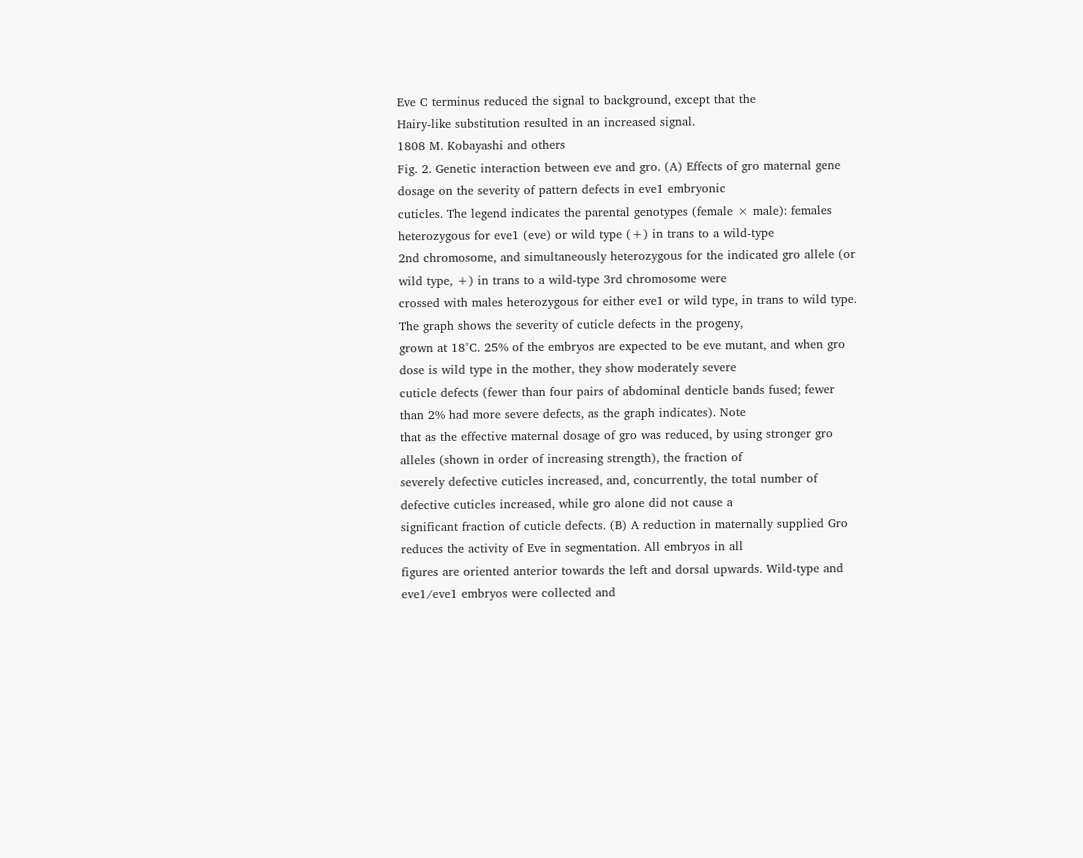Eve C terminus reduced the signal to background, except that the
Hairy-like substitution resulted in an increased signal.
1808 M. Kobayashi and others
Fig. 2. Genetic interaction between eve and gro. (A) Effects of gro maternal gene dosage on the severity of pattern defects in eve1 embryonic
cuticles. The legend indicates the parental genotypes (female × male): females heterozygous for eve1 (eve) or wild type (+) in trans to a wild-type
2nd chromosome, and simultaneously heterozygous for the indicated gro allele (or wild type, +) in trans to a wild-type 3rd chromosome were
crossed with males heterozygous for either eve1 or wild type, in trans to wild type. The graph shows the severity of cuticle defects in the progeny,
grown at 18°C. 25% of the embryos are expected to be eve mutant, and when gro dose is wild type in the mother, they show moderately severe
cuticle defects (fewer than four pairs of abdominal denticle bands fused; fewer than 2% had more severe defects, as the graph indicates). Note
that as the effective maternal dosage of gro was reduced, by using stronger gro alleles (shown in order of increasing strength), the fraction of
severely defective cuticles increased, and, concurrently, the total number of defective cuticles increased, while gro alone did not cause a
significant fraction of cuticle defects. (B) A reduction in maternally supplied Gro reduces the activity of Eve in segmentation. All embryos in all
figures are oriented anterior towards the left and dorsal upwards. Wild-type and eve1/eve1 embryos were collected and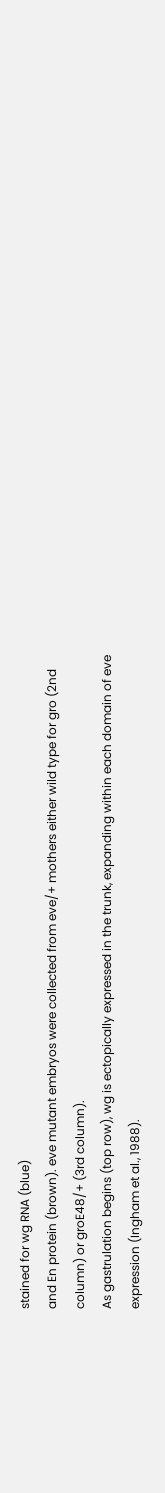stained for wg RNA (blue)
and En protein (brown). eve mutant embryos were collected from eve/+ mothers either wild type for gro (2nd column) or groE48/+ (3rd column).
As gastrulation begins (top row), wg is ectopically expressed in the trunk, expanding within each domain of eve expression (Ingham et al., 1988).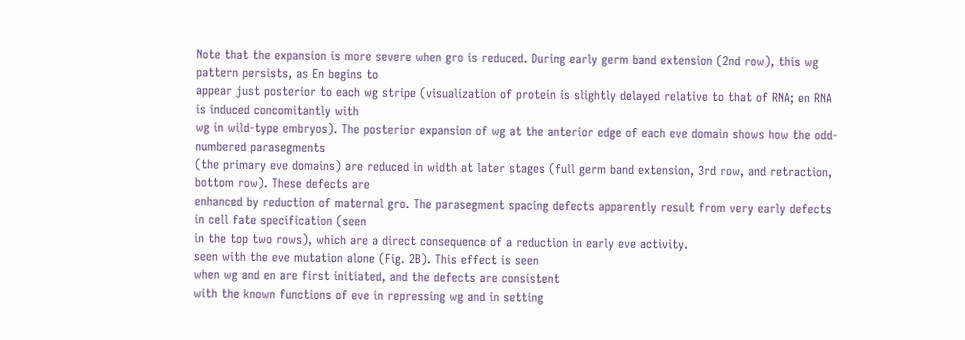Note that the expansion is more severe when gro is reduced. During early germ band extension (2nd row), this wg pattern persists, as En begins to
appear just posterior to each wg stripe (visualization of protein is slightly delayed relative to that of RNA; en RNA is induced concomitantly with
wg in wild-type embryos). The posterior expansion of wg at the anterior edge of each eve domain shows how the odd-numbered parasegments
(the primary eve domains) are reduced in width at later stages (full germ band extension, 3rd row, and retraction, bottom row). These defects are
enhanced by reduction of maternal gro. The parasegment spacing defects apparently result from very early defects in cell fate specification (seen
in the top two rows), which are a direct consequence of a reduction in early eve activity.
seen with the eve mutation alone (Fig. 2B). This effect is seen
when wg and en are first initiated, and the defects are consistent
with the known functions of eve in repressing wg and in setting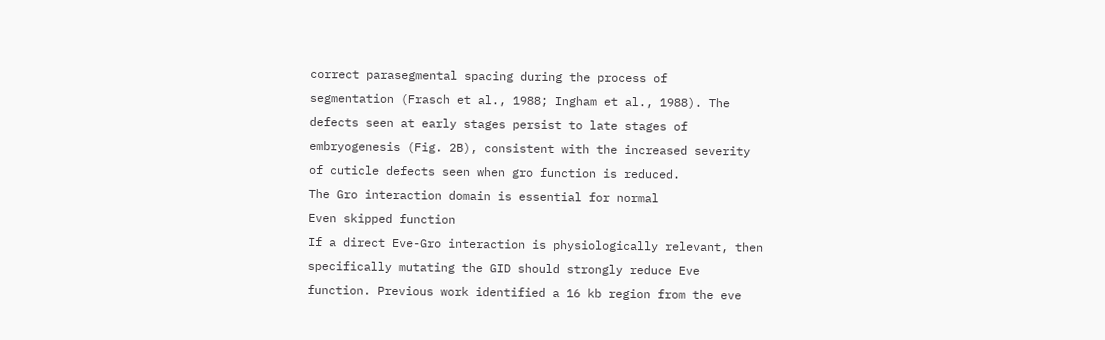correct parasegmental spacing during the process of
segmentation (Frasch et al., 1988; Ingham et al., 1988). The
defects seen at early stages persist to late stages of
embryogenesis (Fig. 2B), consistent with the increased severity
of cuticle defects seen when gro function is reduced.
The Gro interaction domain is essential for normal
Even skipped function
If a direct Eve-Gro interaction is physiologically relevant, then
specifically mutating the GID should strongly reduce Eve
function. Previous work identified a 16 kb region from the eve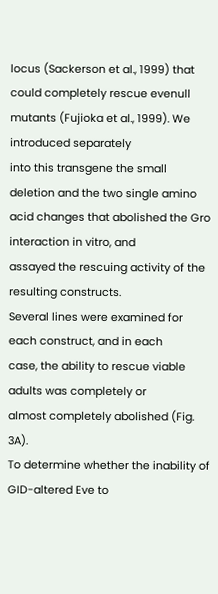locus (Sackerson et al., 1999) that could completely rescue evenull mutants (Fujioka et al., 1999). We introduced separately
into this transgene the small deletion and the two single amino
acid changes that abolished the Gro interaction in vitro, and
assayed the rescuing activity of the resulting constructs.
Several lines were examined for each construct, and in each
case, the ability to rescue viable adults was completely or
almost completely abolished (Fig. 3A).
To determine whether the inability of GID-altered Eve to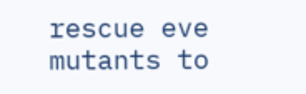rescue eve mutants to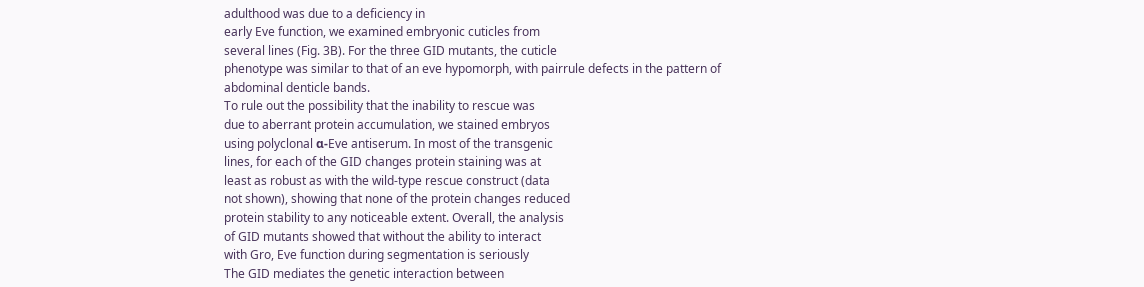adulthood was due to a deficiency in
early Eve function, we examined embryonic cuticles from
several lines (Fig. 3B). For the three GID mutants, the cuticle
phenotype was similar to that of an eve hypomorph, with pairrule defects in the pattern of abdominal denticle bands.
To rule out the possibility that the inability to rescue was
due to aberrant protein accumulation, we stained embryos
using polyclonal α-Eve antiserum. In most of the transgenic
lines, for each of the GID changes protein staining was at
least as robust as with the wild-type rescue construct (data
not shown), showing that none of the protein changes reduced
protein stability to any noticeable extent. Overall, the analysis
of GID mutants showed that without the ability to interact
with Gro, Eve function during segmentation is seriously
The GID mediates the genetic interaction between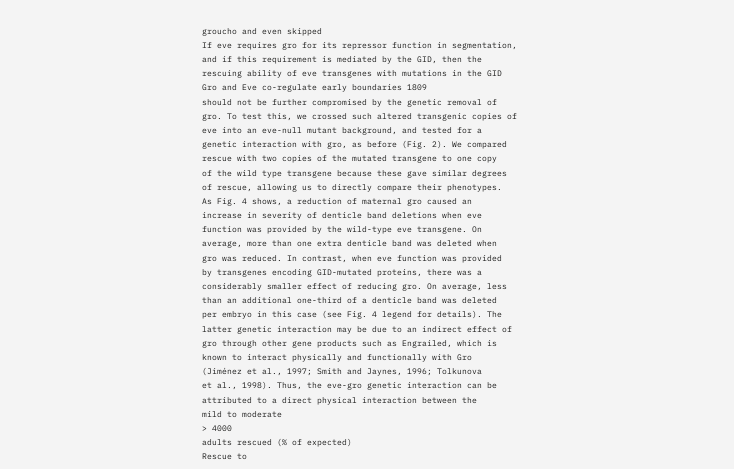groucho and even skipped
If eve requires gro for its repressor function in segmentation,
and if this requirement is mediated by the GID, then the
rescuing ability of eve transgenes with mutations in the GID
Gro and Eve co-regulate early boundaries 1809
should not be further compromised by the genetic removal of
gro. To test this, we crossed such altered transgenic copies of
eve into an eve-null mutant background, and tested for a
genetic interaction with gro, as before (Fig. 2). We compared
rescue with two copies of the mutated transgene to one copy
of the wild type transgene because these gave similar degrees
of rescue, allowing us to directly compare their phenotypes.
As Fig. 4 shows, a reduction of maternal gro caused an
increase in severity of denticle band deletions when eve
function was provided by the wild-type eve transgene. On
average, more than one extra denticle band was deleted when
gro was reduced. In contrast, when eve function was provided
by transgenes encoding GID-mutated proteins, there was a
considerably smaller effect of reducing gro. On average, less
than an additional one-third of a denticle band was deleted
per embryo in this case (see Fig. 4 legend for details). The
latter genetic interaction may be due to an indirect effect of
gro through other gene products such as Engrailed, which is
known to interact physically and functionally with Gro
(Jiménez et al., 1997; Smith and Jaynes, 1996; Tolkunova
et al., 1998). Thus, the eve-gro genetic interaction can be
attributed to a direct physical interaction between the
mild to moderate
> 4000
adults rescued (% of expected)
Rescue to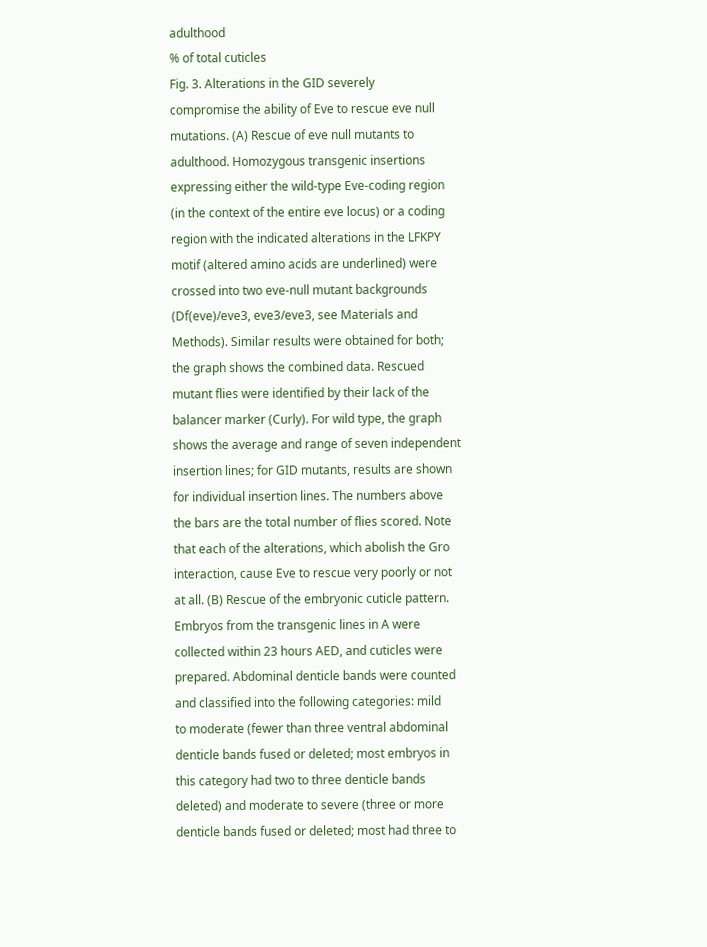adulthood
% of total cuticles
Fig. 3. Alterations in the GID severely
compromise the ability of Eve to rescue eve null
mutations. (A) Rescue of eve null mutants to
adulthood. Homozygous transgenic insertions
expressing either the wild-type Eve-coding region
(in the context of the entire eve locus) or a coding
region with the indicated alterations in the LFKPY
motif (altered amino acids are underlined) were
crossed into two eve-null mutant backgrounds
(Df(eve)/eve3, eve3/eve3, see Materials and
Methods). Similar results were obtained for both;
the graph shows the combined data. Rescued
mutant flies were identified by their lack of the
balancer marker (Curly). For wild type, the graph
shows the average and range of seven independent
insertion lines; for GID mutants, results are shown
for individual insertion lines. The numbers above
the bars are the total number of flies scored. Note
that each of the alterations, which abolish the Gro
interaction, cause Eve to rescue very poorly or not
at all. (B) Rescue of the embryonic cuticle pattern.
Embryos from the transgenic lines in A were
collected within 23 hours AED, and cuticles were
prepared. Abdominal denticle bands were counted
and classified into the following categories: mild
to moderate (fewer than three ventral abdominal
denticle bands fused or deleted; most embryos in
this category had two to three denticle bands
deleted) and moderate to severe (three or more
denticle bands fused or deleted; most had three to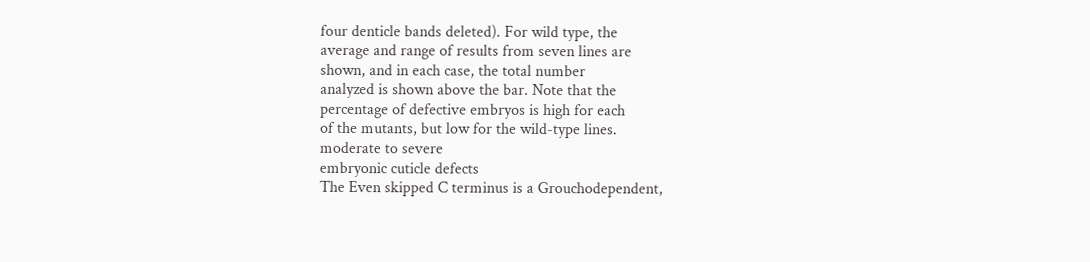four denticle bands deleted). For wild type, the
average and range of results from seven lines are
shown, and in each case, the total number
analyzed is shown above the bar. Note that the
percentage of defective embryos is high for each
of the mutants, but low for the wild-type lines.
moderate to severe
embryonic cuticle defects
The Even skipped C terminus is a Grouchodependent,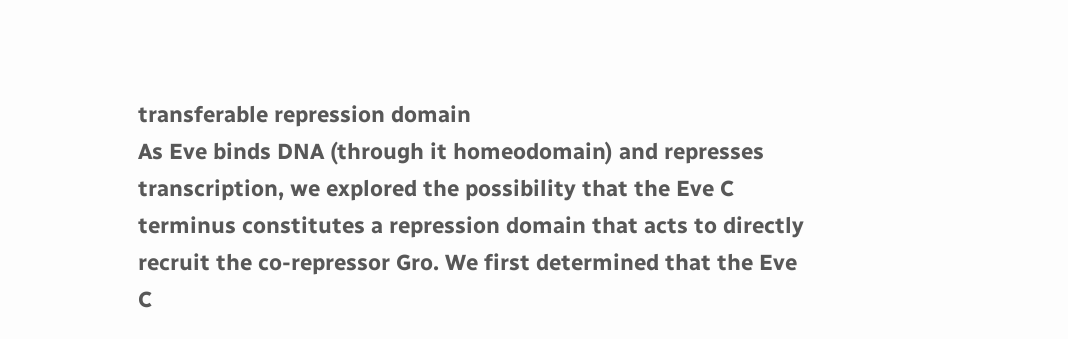transferable repression domain
As Eve binds DNA (through it homeodomain) and represses
transcription, we explored the possibility that the Eve C
terminus constitutes a repression domain that acts to directly
recruit the co-repressor Gro. We first determined that the Eve
C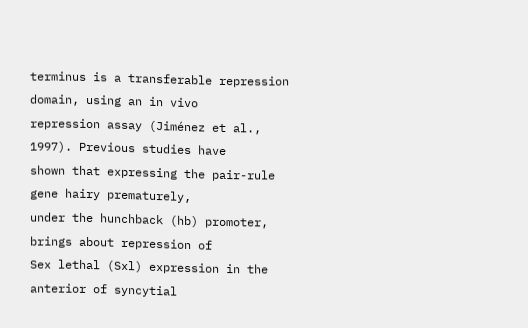terminus is a transferable repression domain, using an in vivo
repression assay (Jiménez et al., 1997). Previous studies have
shown that expressing the pair-rule gene hairy prematurely,
under the hunchback (hb) promoter, brings about repression of
Sex lethal (Sxl) expression in the anterior of syncytial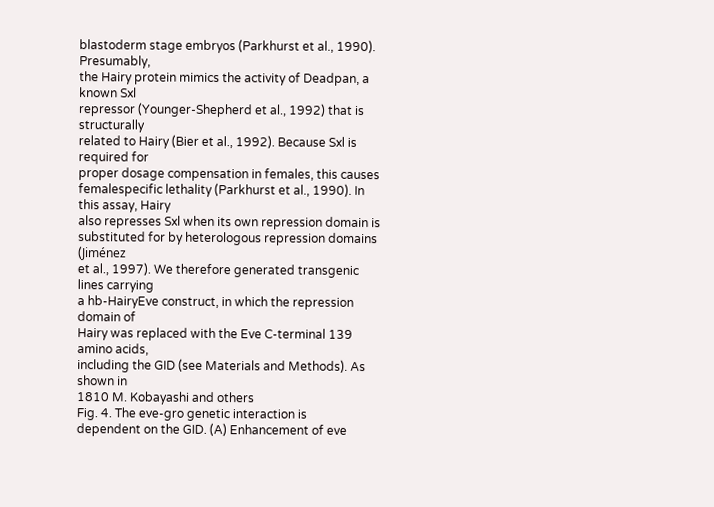blastoderm stage embryos (Parkhurst et al., 1990). Presumably,
the Hairy protein mimics the activity of Deadpan, a known Sxl
repressor (Younger-Shepherd et al., 1992) that is structurally
related to Hairy (Bier et al., 1992). Because Sxl is required for
proper dosage compensation in females, this causes femalespecific lethality (Parkhurst et al., 1990). In this assay, Hairy
also represses Sxl when its own repression domain is
substituted for by heterologous repression domains (Jiménez
et al., 1997). We therefore generated transgenic lines carrying
a hb-HairyEve construct, in which the repression domain of
Hairy was replaced with the Eve C-terminal 139 amino acids,
including the GID (see Materials and Methods). As shown in
1810 M. Kobayashi and others
Fig. 4. The eve-gro genetic interaction is
dependent on the GID. (A) Enhancement of eve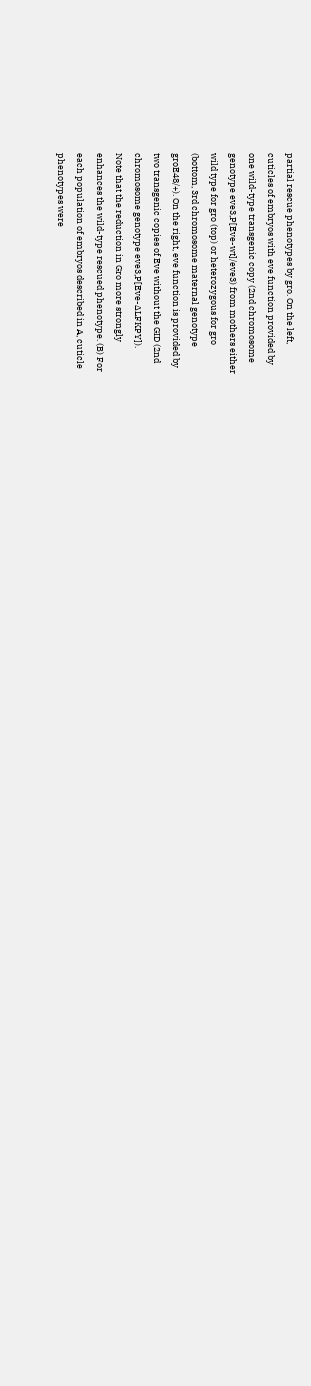partial rescue phenotypes by gro. On the left,
cuticles of embryos with eve function provided by
one wild-type transgenic copy (2nd chromosome
genotype eve3,P[Eve-wt]/eve3) from mothers either
wild type for gro (top) or heterozygous for gro
(bottom, 3rd chromosome maternal genotype
groE48/+). On the right, eve function is provided by
two transgenic copies of Eve without the GID (2nd
chromosome genotype eve3,P[Eve-∆LFKPY]).
Note that the reduction in Gro more strongly
enhances the wild-type rescued phenotype. (B) For
each population of embryos described in A, cuticle
phenotypes were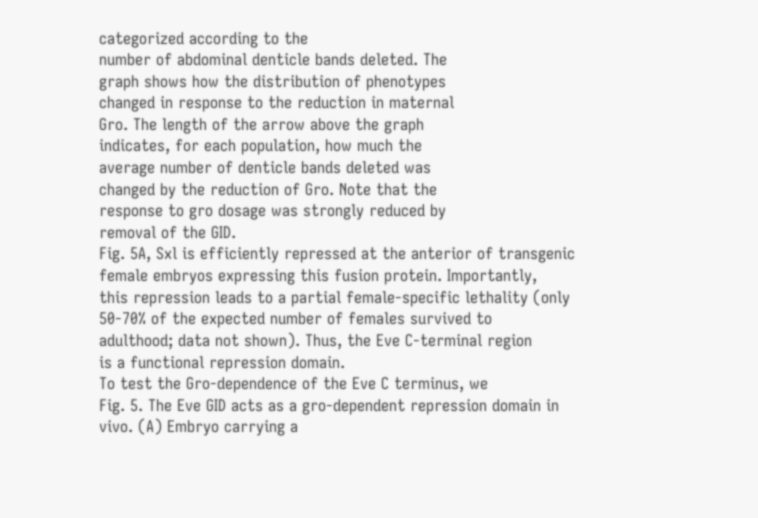categorized according to the
number of abdominal denticle bands deleted. The
graph shows how the distribution of phenotypes
changed in response to the reduction in maternal
Gro. The length of the arrow above the graph
indicates, for each population, how much the
average number of denticle bands deleted was
changed by the reduction of Gro. Note that the
response to gro dosage was strongly reduced by
removal of the GID.
Fig. 5A, Sxl is efficiently repressed at the anterior of transgenic
female embryos expressing this fusion protein. Importantly,
this repression leads to a partial female-specific lethality (only
50-70% of the expected number of females survived to
adulthood; data not shown). Thus, the Eve C-terminal region
is a functional repression domain.
To test the Gro-dependence of the Eve C terminus, we
Fig. 5. The Eve GID acts as a gro-dependent repression domain in
vivo. (A) Embryo carrying a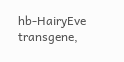hb-HairyEve transgene,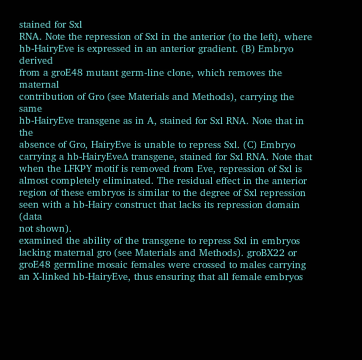stained for Sxl
RNA. Note the repression of Sxl in the anterior (to the left), where
hb-HairyEve is expressed in an anterior gradient. (B) Embryo derived
from a groE48 mutant germ-line clone, which removes the maternal
contribution of Gro (see Materials and Methods), carrying the same
hb-HairyEve transgene as in A, stained for Sxl RNA. Note that in the
absence of Gro, HairyEve is unable to repress Sxl. (C) Embryo
carrying a hb-HairyEve∆ transgene, stained for Sxl RNA. Note that
when the LFKPY motif is removed from Eve, repression of Sxl is
almost completely eliminated. The residual effect in the anterior
region of these embryos is similar to the degree of Sxl repression
seen with a hb-Hairy construct that lacks its repression domain (data
not shown).
examined the ability of the transgene to repress Sxl in embryos
lacking maternal gro (see Materials and Methods). groBX22 or
groE48 germline mosaic females were crossed to males carrying
an X-linked hb-HairyEve, thus ensuring that all female embryos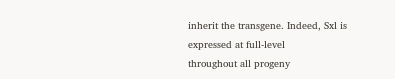inherit the transgene. Indeed, Sxl is expressed at full-level
throughout all progeny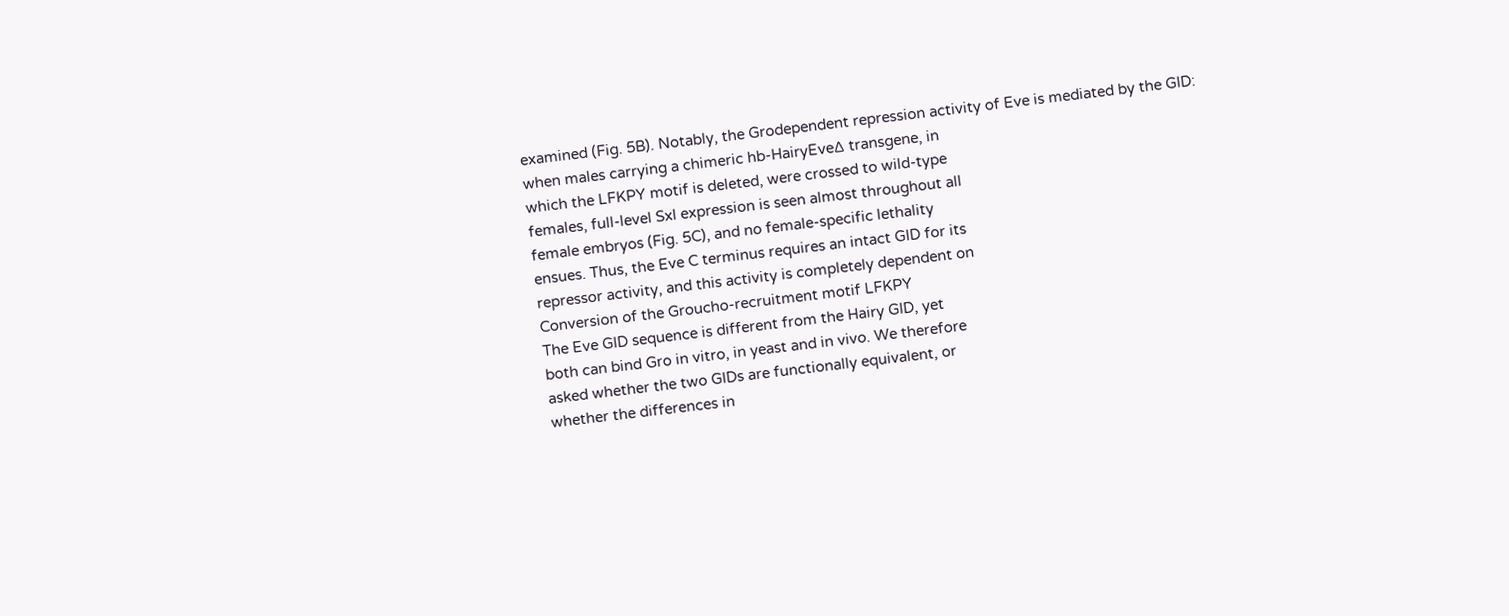examined (Fig. 5B). Notably, the Grodependent repression activity of Eve is mediated by the GID:
when males carrying a chimeric hb-HairyEve∆ transgene, in
which the LFKPY motif is deleted, were crossed to wild-type
females, full-level Sxl expression is seen almost throughout all
female embryos (Fig. 5C), and no female-specific lethality
ensues. Thus, the Eve C terminus requires an intact GID for its
repressor activity, and this activity is completely dependent on
Conversion of the Groucho-recruitment motif LFKPY
The Eve GID sequence is different from the Hairy GID, yet
both can bind Gro in vitro, in yeast and in vivo. We therefore
asked whether the two GIDs are functionally equivalent, or
whether the differences in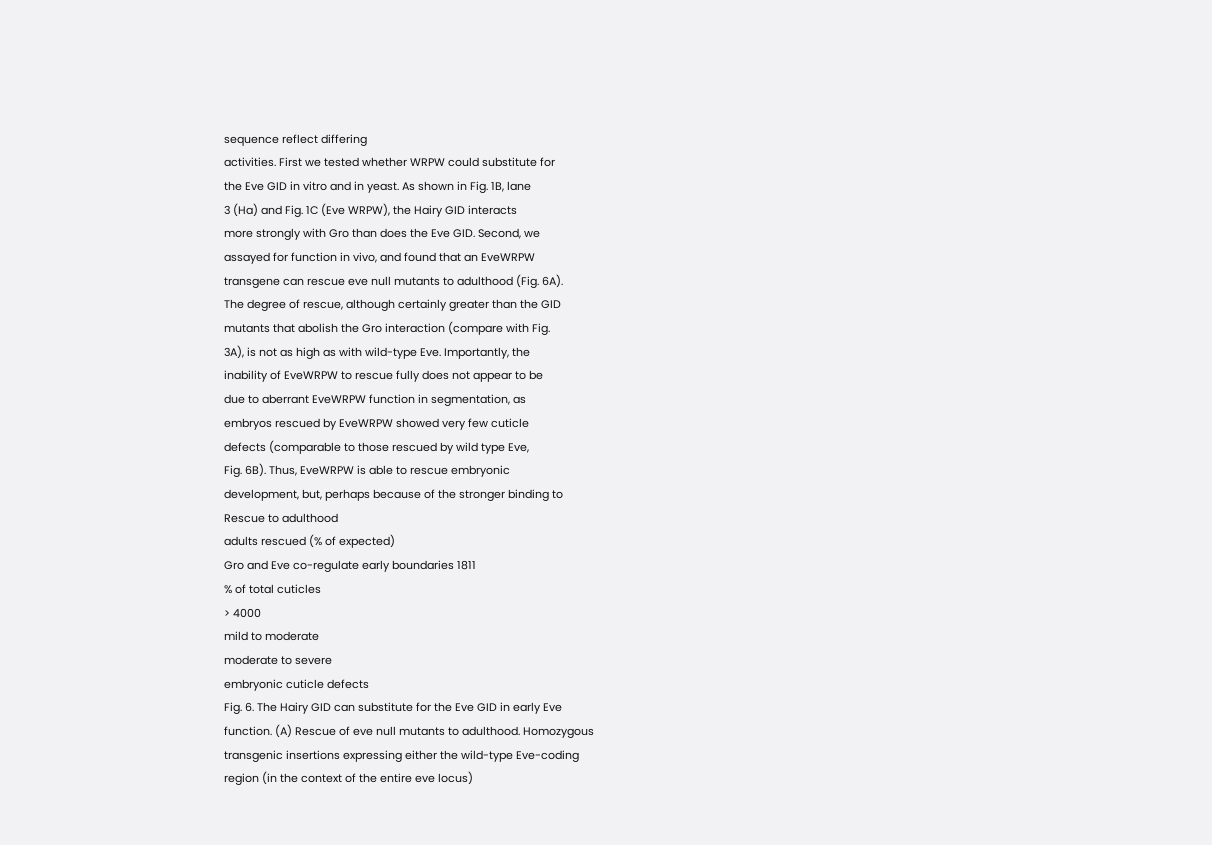sequence reflect differing
activities. First we tested whether WRPW could substitute for
the Eve GID in vitro and in yeast. As shown in Fig. 1B, lane
3 (Ha) and Fig. 1C (Eve WRPW), the Hairy GID interacts
more strongly with Gro than does the Eve GID. Second, we
assayed for function in vivo, and found that an EveWRPW
transgene can rescue eve null mutants to adulthood (Fig. 6A).
The degree of rescue, although certainly greater than the GID
mutants that abolish the Gro interaction (compare with Fig.
3A), is not as high as with wild-type Eve. Importantly, the
inability of EveWRPW to rescue fully does not appear to be
due to aberrant EveWRPW function in segmentation, as
embryos rescued by EveWRPW showed very few cuticle
defects (comparable to those rescued by wild type Eve,
Fig. 6B). Thus, EveWRPW is able to rescue embryonic
development, but, perhaps because of the stronger binding to
Rescue to adulthood
adults rescued (% of expected)
Gro and Eve co-regulate early boundaries 1811
% of total cuticles
> 4000
mild to moderate
moderate to severe
embryonic cuticle defects
Fig. 6. The Hairy GID can substitute for the Eve GID in early Eve
function. (A) Rescue of eve null mutants to adulthood. Homozygous
transgenic insertions expressing either the wild-type Eve-coding
region (in the context of the entire eve locus)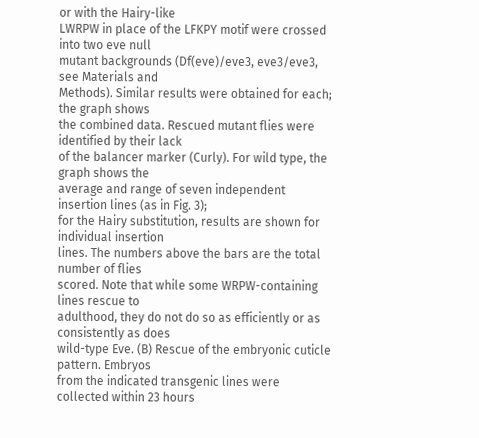or with the Hairy-like
LWRPW in place of the LFKPY motif were crossed into two eve null
mutant backgrounds (Df(eve)/eve3, eve3/eve3, see Materials and
Methods). Similar results were obtained for each; the graph shows
the combined data. Rescued mutant flies were identified by their lack
of the balancer marker (Curly). For wild type, the graph shows the
average and range of seven independent insertion lines (as in Fig. 3);
for the Hairy substitution, results are shown for individual insertion
lines. The numbers above the bars are the total number of flies
scored. Note that while some WRPW-containing lines rescue to
adulthood, they do not do so as efficiently or as consistently as does
wild-type Eve. (B) Rescue of the embryonic cuticle pattern. Embryos
from the indicated transgenic lines were collected within 23 hours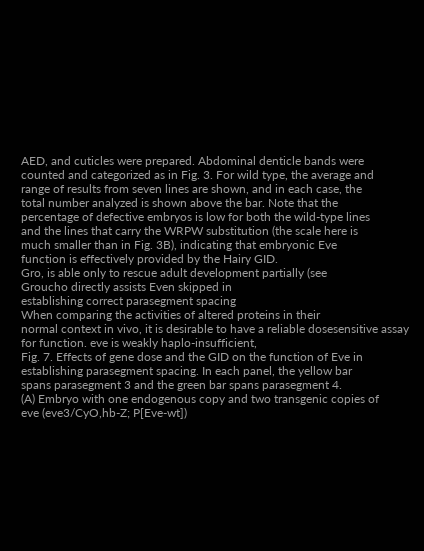AED, and cuticles were prepared. Abdominal denticle bands were
counted and categorized as in Fig. 3. For wild type, the average and
range of results from seven lines are shown, and in each case, the
total number analyzed is shown above the bar. Note that the
percentage of defective embryos is low for both the wild-type lines
and the lines that carry the WRPW substitution (the scale here is
much smaller than in Fig. 3B), indicating that embryonic Eve
function is effectively provided by the Hairy GID.
Gro, is able only to rescue adult development partially (see
Groucho directly assists Even skipped in
establishing correct parasegment spacing
When comparing the activities of altered proteins in their
normal context in vivo, it is desirable to have a reliable dosesensitive assay for function. eve is weakly haplo-insufficient,
Fig. 7. Effects of gene dose and the GID on the function of Eve in
establishing parasegment spacing. In each panel, the yellow bar
spans parasegment 3 and the green bar spans parasegment 4.
(A) Embryo with one endogenous copy and two transgenic copies of
eve (eve3/CyO,hb-Z; P[Eve-wt])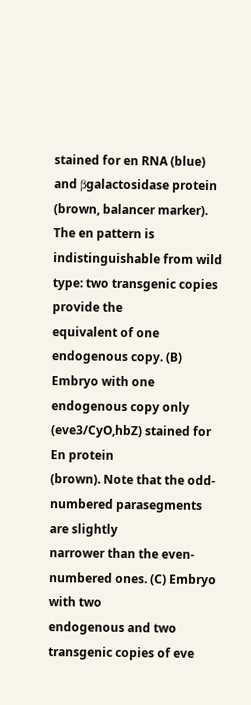stained for en RNA (blue) and βgalactosidase protein (brown, balancer marker). The en pattern is
indistinguishable from wild type: two transgenic copies provide the
equivalent of one endogenous copy. (B) Embryo with one
endogenous copy only (eve3/CyO,hbZ) stained for En protein
(brown). Note that the odd-numbered parasegments are slightly
narrower than the even-numbered ones. (C) Embryo with two
endogenous and two transgenic copies of eve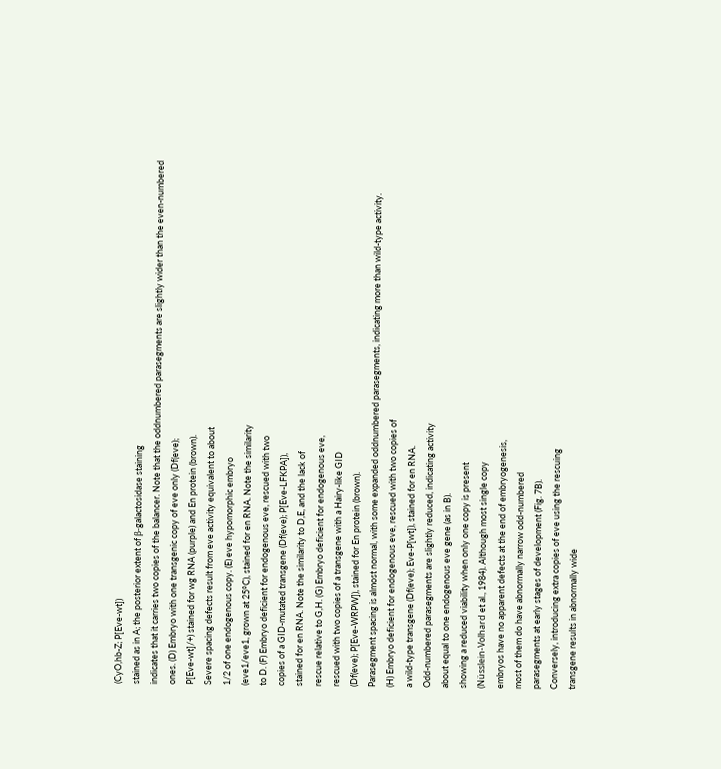(CyO,hb-Z; P[Eve-wt])
stained as in A; the posterior extent of β-galactosidase staining
indicates that it carries two copies of the balancer. Note that the oddnumbered parasegments are slightly wider than the even-numbered
ones. (D) Embryo with one transgenic copy of eve only (Df(eve);
P[Eve-wt]/+) stained for wg RNA (purple) and En protein (brown).
Severe spacing defects result from eve activity equivalent to about
1/2 of one endogenous copy. (E) eve hypomorphic embryo
(eve1/eve1, grown at 25°C), stained for en RNA. Note the similarity
to D. (F) Embryo deficient for endogenous eve, rescued with two
copies of a GID-mutated transgene (Df(eve); P[Eve-LFKPA]),
stained for en RNA. Note the similarity to D,E, and the lack of
rescue relative to G,H. (G) Embryo deficient for endogenous eve,
rescued with two copies of a transgene with a Hairy-like GID
(Df(eve); P[Eve-WRPW]), stained for En protein (brown).
Parasegment spacing is almost normal, with some expanded oddnumbered parasegments, indicating more than wild-type activity.
(H) Embryo deficient for endogenous eve, rescued with two copies of
a wild-type transgene (Df(eve); Eve-P[wt]), stained for en RNA.
Odd-numbered parasegments are slightly reduced, indicating activity
about equal to one endogenous eve gene (as in B).
showing a reduced viability when only one copy is present
(Nüsslein-Volhard et al., 1984). Although most single copy
embryos have no apparent defects at the end of embryogenesis,
most of them do have abnormally narrow odd-numbered
parasegments at early stages of development (Fig. 7B).
Conversely, introducing extra copies of eve using the rescuing
transgene results in abnormally wide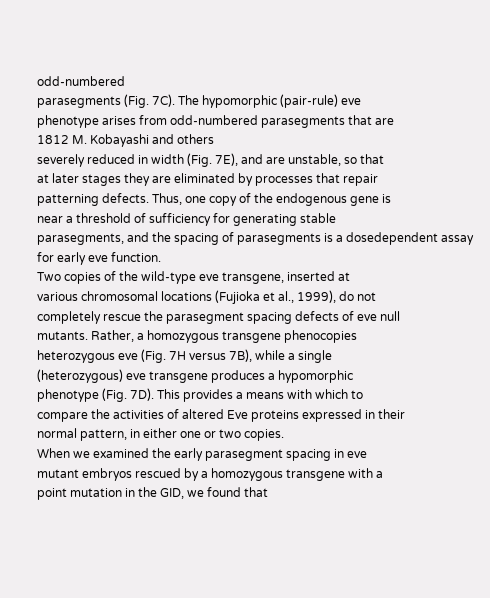odd-numbered
parasegments (Fig. 7C). The hypomorphic (pair-rule) eve
phenotype arises from odd-numbered parasegments that are
1812 M. Kobayashi and others
severely reduced in width (Fig. 7E), and are unstable, so that
at later stages they are eliminated by processes that repair
patterning defects. Thus, one copy of the endogenous gene is
near a threshold of sufficiency for generating stable
parasegments, and the spacing of parasegments is a dosedependent assay for early eve function.
Two copies of the wild-type eve transgene, inserted at
various chromosomal locations (Fujioka et al., 1999), do not
completely rescue the parasegment spacing defects of eve null
mutants. Rather, a homozygous transgene phenocopies
heterozygous eve (Fig. 7H versus 7B), while a single
(heterozygous) eve transgene produces a hypomorphic
phenotype (Fig. 7D). This provides a means with which to
compare the activities of altered Eve proteins expressed in their
normal pattern, in either one or two copies.
When we examined the early parasegment spacing in eve
mutant embryos rescued by a homozygous transgene with a
point mutation in the GID, we found that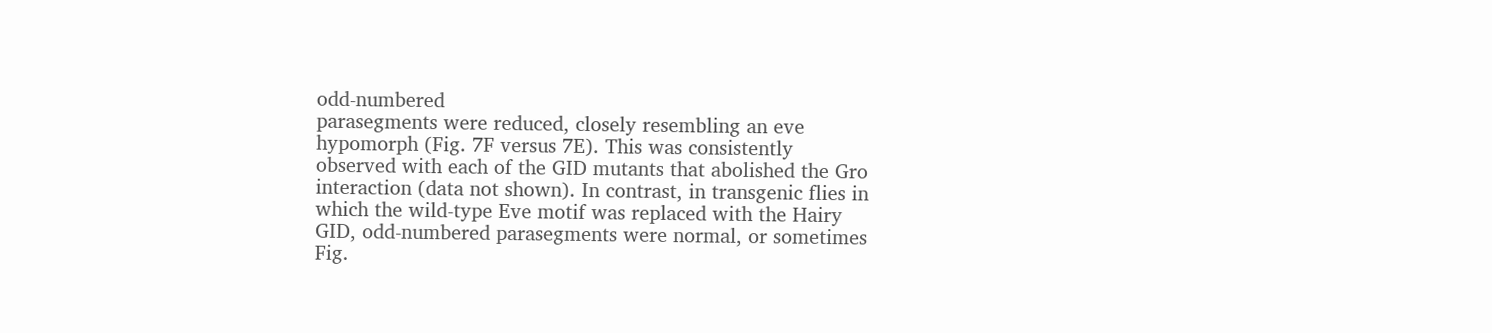odd-numbered
parasegments were reduced, closely resembling an eve
hypomorph (Fig. 7F versus 7E). This was consistently
observed with each of the GID mutants that abolished the Gro
interaction (data not shown). In contrast, in transgenic flies in
which the wild-type Eve motif was replaced with the Hairy
GID, odd-numbered parasegments were normal, or sometimes
Fig.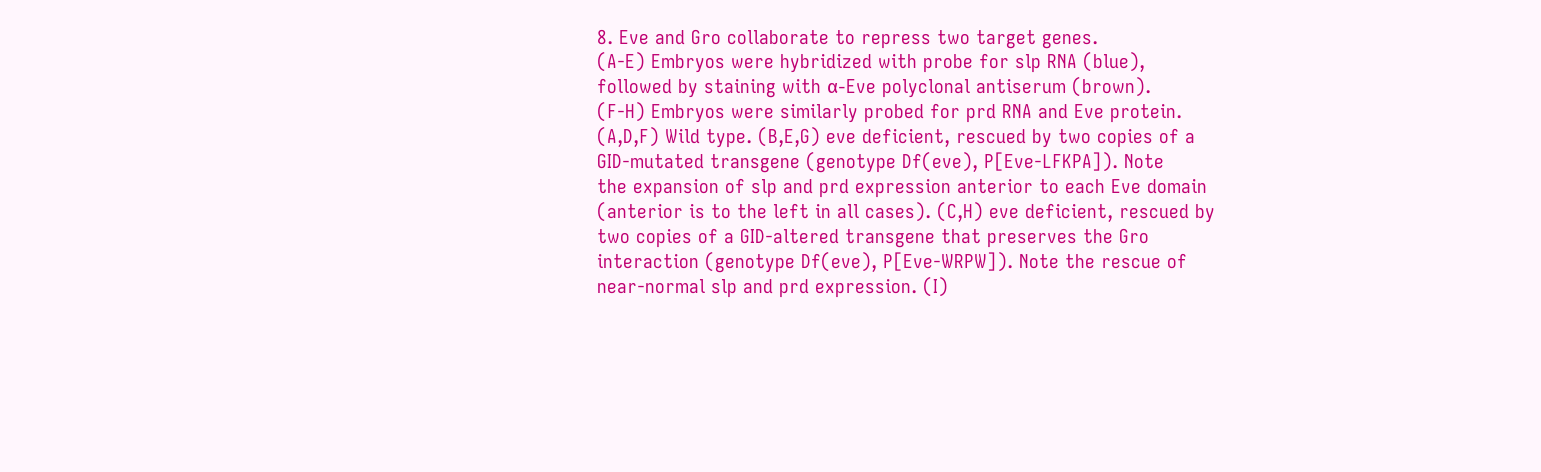8. Eve and Gro collaborate to repress two target genes.
(A-E) Embryos were hybridized with probe for slp RNA (blue),
followed by staining with α-Eve polyclonal antiserum (brown).
(F-H) Embryos were similarly probed for prd RNA and Eve protein.
(A,D,F) Wild type. (B,E,G) eve deficient, rescued by two copies of a
GID-mutated transgene (genotype Df(eve), P[Eve-LFKPA]). Note
the expansion of slp and prd expression anterior to each Eve domain
(anterior is to the left in all cases). (C,H) eve deficient, rescued by
two copies of a GID-altered transgene that preserves the Gro
interaction (genotype Df(eve), P[Eve-WRPW]). Note the rescue of
near-normal slp and prd expression. (I)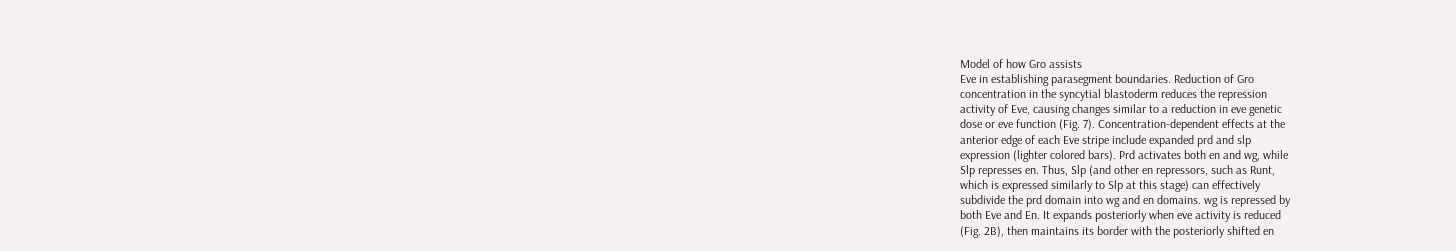Model of how Gro assists
Eve in establishing parasegment boundaries. Reduction of Gro
concentration in the syncytial blastoderm reduces the repression
activity of Eve, causing changes similar to a reduction in eve genetic
dose or eve function (Fig. 7). Concentration-dependent effects at the
anterior edge of each Eve stripe include expanded prd and slp
expression (lighter colored bars). Prd activates both en and wg, while
Slp represses en. Thus, Slp (and other en repressors, such as Runt,
which is expressed similarly to Slp at this stage) can effectively
subdivide the prd domain into wg and en domains. wg is repressed by
both Eve and En. It expands posteriorly when eve activity is reduced
(Fig. 2B), then maintains its border with the posteriorly shifted en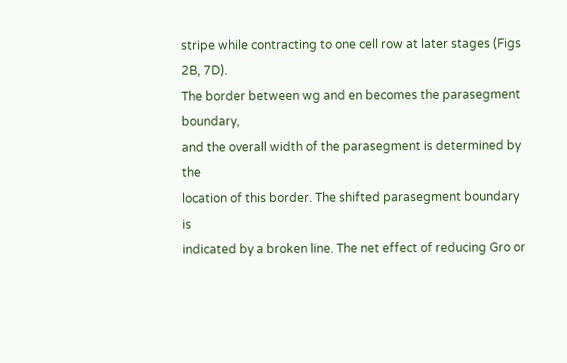stripe while contracting to one cell row at later stages (Figs 2B, 7D).
The border between wg and en becomes the parasegment boundary,
and the overall width of the parasegment is determined by the
location of this border. The shifted parasegment boundary is
indicated by a broken line. The net effect of reducing Gro or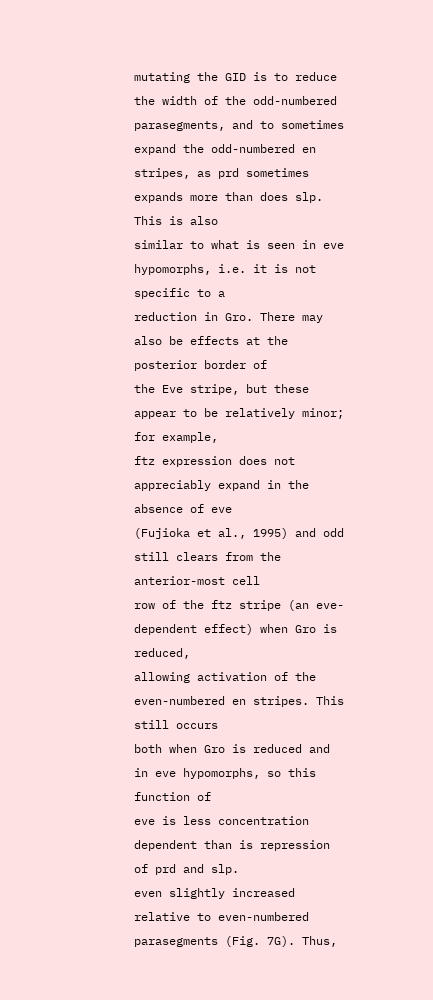mutating the GID is to reduce the width of the odd-numbered
parasegments, and to sometimes expand the odd-numbered en
stripes, as prd sometimes expands more than does slp. This is also
similar to what is seen in eve hypomorphs, i.e. it is not specific to a
reduction in Gro. There may also be effects at the posterior border of
the Eve stripe, but these appear to be relatively minor; for example,
ftz expression does not appreciably expand in the absence of eve
(Fujioka et al., 1995) and odd still clears from the anterior-most cell
row of the ftz stripe (an eve-dependent effect) when Gro is reduced,
allowing activation of the even-numbered en stripes. This still occurs
both when Gro is reduced and in eve hypomorphs, so this function of
eve is less concentration dependent than is repression of prd and slp.
even slightly increased relative to even-numbered
parasegments (Fig. 7G). Thus,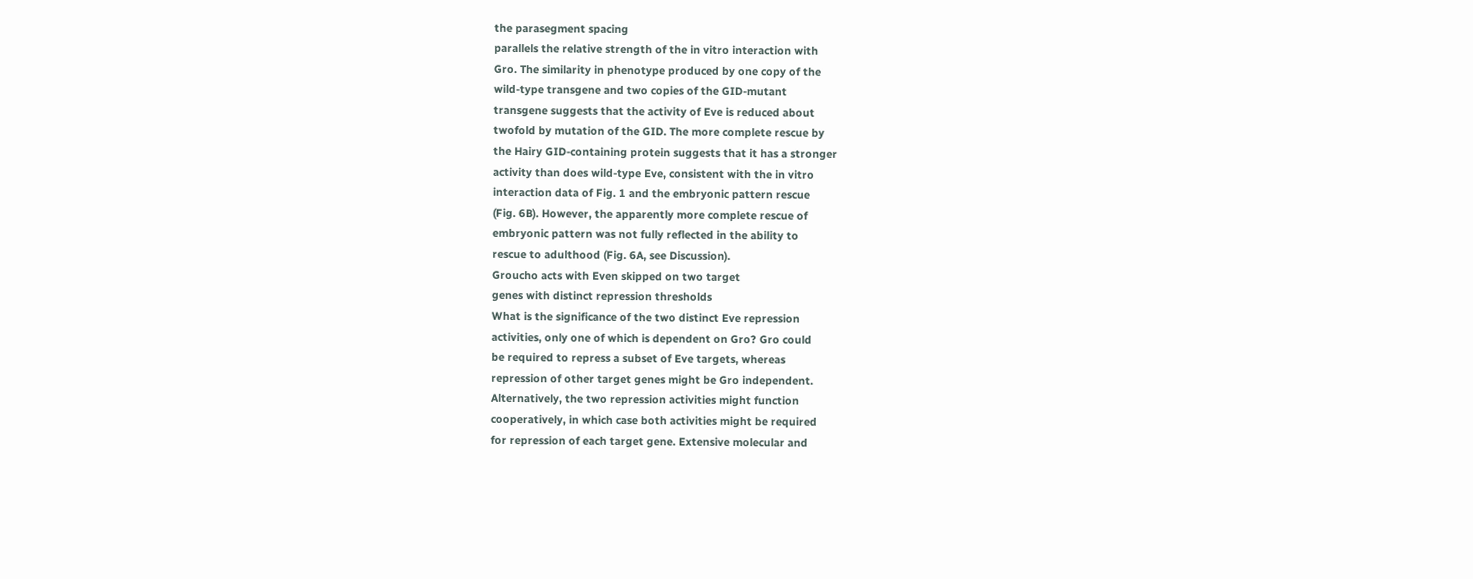the parasegment spacing
parallels the relative strength of the in vitro interaction with
Gro. The similarity in phenotype produced by one copy of the
wild-type transgene and two copies of the GID-mutant
transgene suggests that the activity of Eve is reduced about
twofold by mutation of the GID. The more complete rescue by
the Hairy GID-containing protein suggests that it has a stronger
activity than does wild-type Eve, consistent with the in vitro
interaction data of Fig. 1 and the embryonic pattern rescue
(Fig. 6B). However, the apparently more complete rescue of
embryonic pattern was not fully reflected in the ability to
rescue to adulthood (Fig. 6A, see Discussion).
Groucho acts with Even skipped on two target
genes with distinct repression thresholds
What is the significance of the two distinct Eve repression
activities, only one of which is dependent on Gro? Gro could
be required to repress a subset of Eve targets, whereas
repression of other target genes might be Gro independent.
Alternatively, the two repression activities might function
cooperatively, in which case both activities might be required
for repression of each target gene. Extensive molecular and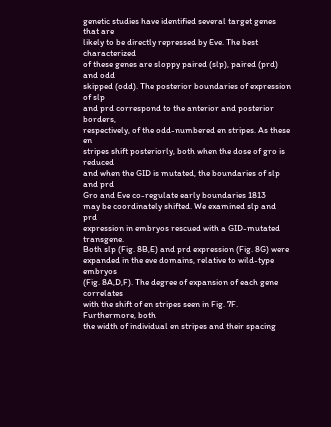genetic studies have identified several target genes that are
likely to be directly repressed by Eve. The best characterized
of these genes are sloppy paired (slp), paired (prd) and odd
skipped (odd). The posterior boundaries of expression of slp
and prd correspond to the anterior and posterior borders,
respectively, of the odd-numbered en stripes. As these en
stripes shift posteriorly, both when the dose of gro is reduced
and when the GID is mutated, the boundaries of slp and prd
Gro and Eve co-regulate early boundaries 1813
may be coordinately shifted. We examined slp and prd
expression in embryos rescued with a GID-mutated transgene.
Both slp (Fig. 8B,E) and prd expression (Fig. 8G) were
expanded in the eve domains, relative to wild-type embryos
(Fig. 8A,D,F). The degree of expansion of each gene correlates
with the shift of en stripes seen in Fig. 7F. Furthermore, both
the width of individual en stripes and their spacing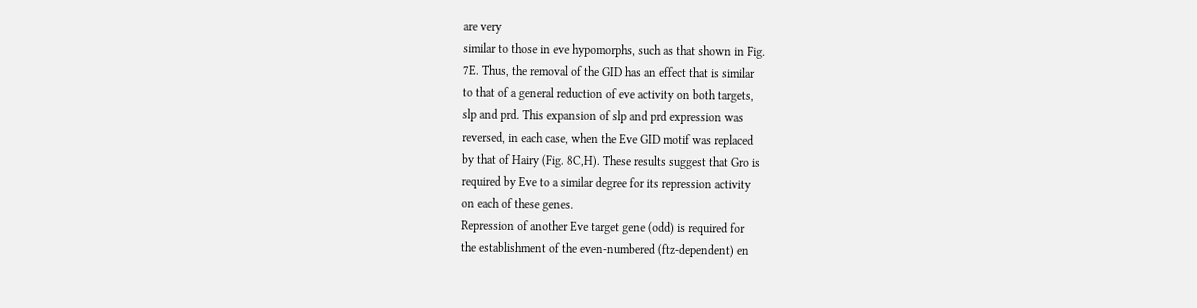are very
similar to those in eve hypomorphs, such as that shown in Fig.
7E. Thus, the removal of the GID has an effect that is similar
to that of a general reduction of eve activity on both targets,
slp and prd. This expansion of slp and prd expression was
reversed, in each case, when the Eve GID motif was replaced
by that of Hairy (Fig. 8C,H). These results suggest that Gro is
required by Eve to a similar degree for its repression activity
on each of these genes.
Repression of another Eve target gene (odd) is required for
the establishment of the even-numbered (ftz-dependent) en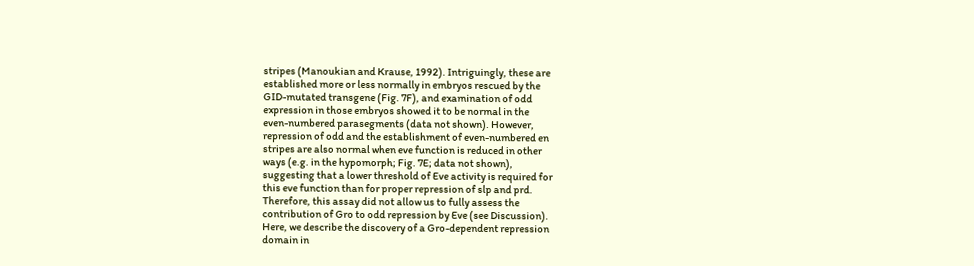stripes (Manoukian and Krause, 1992). Intriguingly, these are
established more or less normally in embryos rescued by the
GID-mutated transgene (Fig. 7F), and examination of odd
expression in those embryos showed it to be normal in the
even-numbered parasegments (data not shown). However,
repression of odd and the establishment of even-numbered en
stripes are also normal when eve function is reduced in other
ways (e.g. in the hypomorph; Fig. 7E; data not shown),
suggesting that a lower threshold of Eve activity is required for
this eve function than for proper repression of slp and prd.
Therefore, this assay did not allow us to fully assess the
contribution of Gro to odd repression by Eve (see Discussion).
Here, we describe the discovery of a Gro-dependent repression
domain in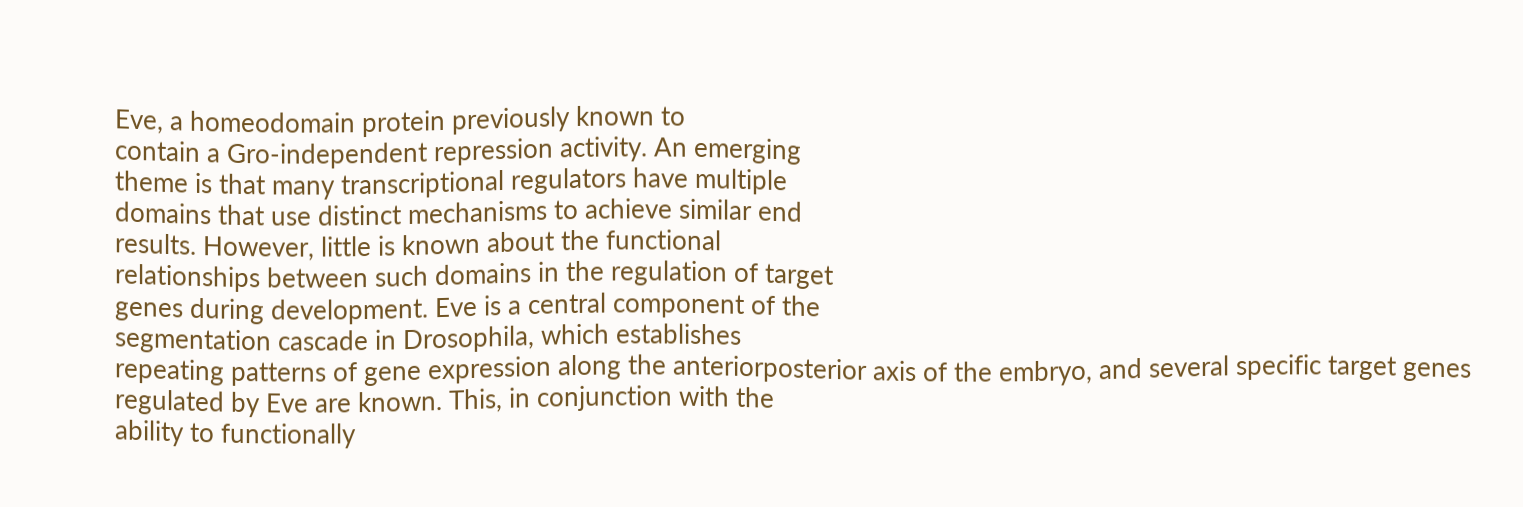Eve, a homeodomain protein previously known to
contain a Gro-independent repression activity. An emerging
theme is that many transcriptional regulators have multiple
domains that use distinct mechanisms to achieve similar end
results. However, little is known about the functional
relationships between such domains in the regulation of target
genes during development. Eve is a central component of the
segmentation cascade in Drosophila, which establishes
repeating patterns of gene expression along the anteriorposterior axis of the embryo, and several specific target genes
regulated by Eve are known. This, in conjunction with the
ability to functionally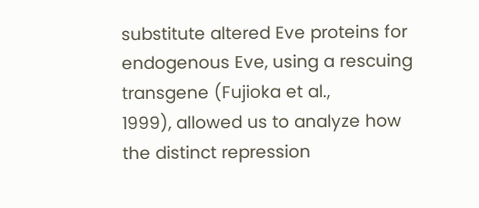substitute altered Eve proteins for
endogenous Eve, using a rescuing transgene (Fujioka et al.,
1999), allowed us to analyze how the distinct repression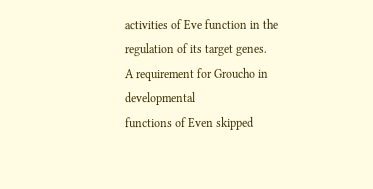activities of Eve function in the regulation of its target genes.
A requirement for Groucho in developmental
functions of Even skipped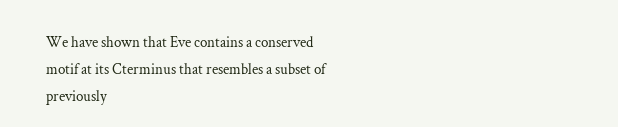We have shown that Eve contains a conserved motif at its Cterminus that resembles a subset of previously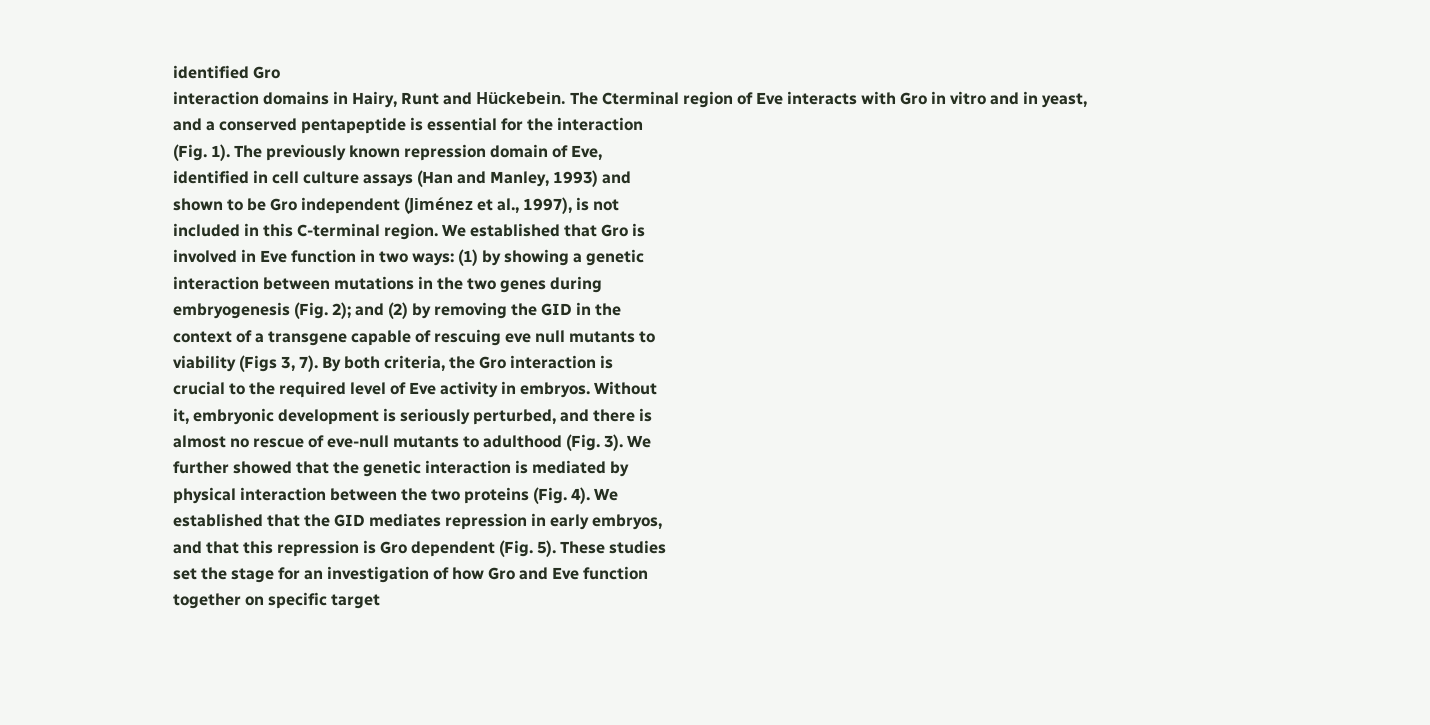identified Gro
interaction domains in Hairy, Runt and Hückebein. The Cterminal region of Eve interacts with Gro in vitro and in yeast,
and a conserved pentapeptide is essential for the interaction
(Fig. 1). The previously known repression domain of Eve,
identified in cell culture assays (Han and Manley, 1993) and
shown to be Gro independent (Jiménez et al., 1997), is not
included in this C-terminal region. We established that Gro is
involved in Eve function in two ways: (1) by showing a genetic
interaction between mutations in the two genes during
embryogenesis (Fig. 2); and (2) by removing the GID in the
context of a transgene capable of rescuing eve null mutants to
viability (Figs 3, 7). By both criteria, the Gro interaction is
crucial to the required level of Eve activity in embryos. Without
it, embryonic development is seriously perturbed, and there is
almost no rescue of eve-null mutants to adulthood (Fig. 3). We
further showed that the genetic interaction is mediated by
physical interaction between the two proteins (Fig. 4). We
established that the GID mediates repression in early embryos,
and that this repression is Gro dependent (Fig. 5). These studies
set the stage for an investigation of how Gro and Eve function
together on specific target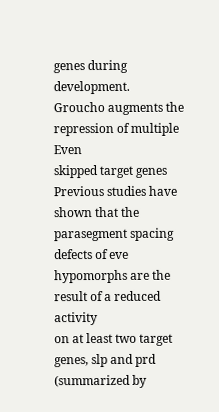genes during development.
Groucho augments the repression of multiple Even
skipped target genes
Previous studies have shown that the parasegment spacing
defects of eve hypomorphs are the result of a reduced activity
on at least two target genes, slp and prd (summarized by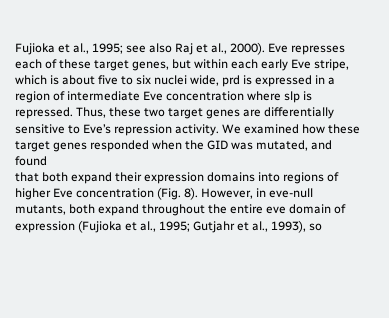Fujioka et al., 1995; see also Raj et al., 2000). Eve represses
each of these target genes, but within each early Eve stripe,
which is about five to six nuclei wide, prd is expressed in a
region of intermediate Eve concentration where slp is
repressed. Thus, these two target genes are differentially
sensitive to Eve’s repression activity. We examined how these
target genes responded when the GID was mutated, and found
that both expand their expression domains into regions of
higher Eve concentration (Fig. 8). However, in eve-null
mutants, both expand throughout the entire eve domain of
expression (Fujioka et al., 1995; Gutjahr et al., 1993), so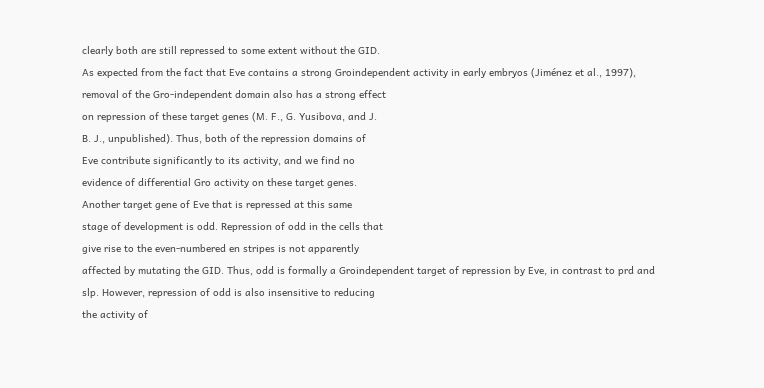clearly both are still repressed to some extent without the GID.
As expected from the fact that Eve contains a strong Groindependent activity in early embryos (Jiménez et al., 1997),
removal of the Gro-independent domain also has a strong effect
on repression of these target genes (M. F., G. Yusibova, and J.
B. J., unpublished). Thus, both of the repression domains of
Eve contribute significantly to its activity, and we find no
evidence of differential Gro activity on these target genes.
Another target gene of Eve that is repressed at this same
stage of development is odd. Repression of odd in the cells that
give rise to the even-numbered en stripes is not apparently
affected by mutating the GID. Thus, odd is formally a Groindependent target of repression by Eve, in contrast to prd and
slp. However, repression of odd is also insensitive to reducing
the activity of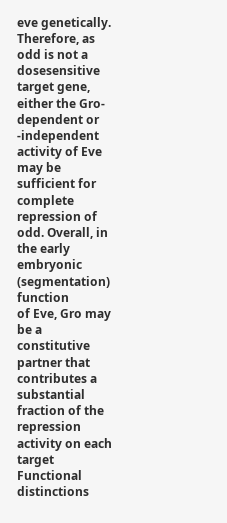eve genetically. Therefore, as odd is not a dosesensitive target gene, either the Gro-dependent or -independent
activity of Eve may be sufficient for complete repression of
odd. Overall, in the early embryonic (segmentation) function
of Eve, Gro may be a constitutive partner that contributes a
substantial fraction of the repression activity on each target
Functional distinctions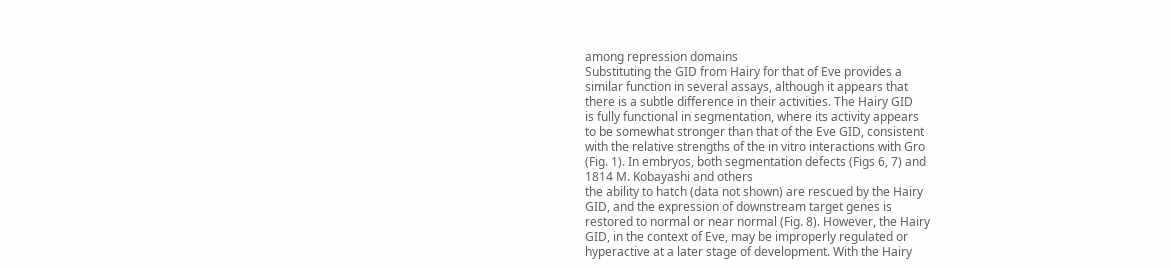among repression domains
Substituting the GID from Hairy for that of Eve provides a
similar function in several assays, although it appears that
there is a subtle difference in their activities. The Hairy GID
is fully functional in segmentation, where its activity appears
to be somewhat stronger than that of the Eve GID, consistent
with the relative strengths of the in vitro interactions with Gro
(Fig. 1). In embryos, both segmentation defects (Figs 6, 7) and
1814 M. Kobayashi and others
the ability to hatch (data not shown) are rescued by the Hairy
GID, and the expression of downstream target genes is
restored to normal or near normal (Fig. 8). However, the Hairy
GID, in the context of Eve, may be improperly regulated or
hyperactive at a later stage of development. With the Hairy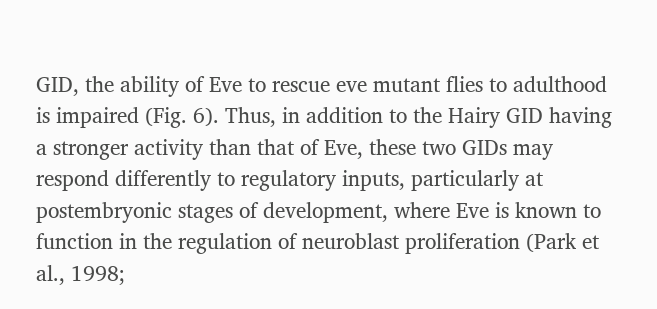GID, the ability of Eve to rescue eve mutant flies to adulthood
is impaired (Fig. 6). Thus, in addition to the Hairy GID having
a stronger activity than that of Eve, these two GIDs may
respond differently to regulatory inputs, particularly at postembryonic stages of development, where Eve is known to
function in the regulation of neuroblast proliferation (Park et
al., 1998;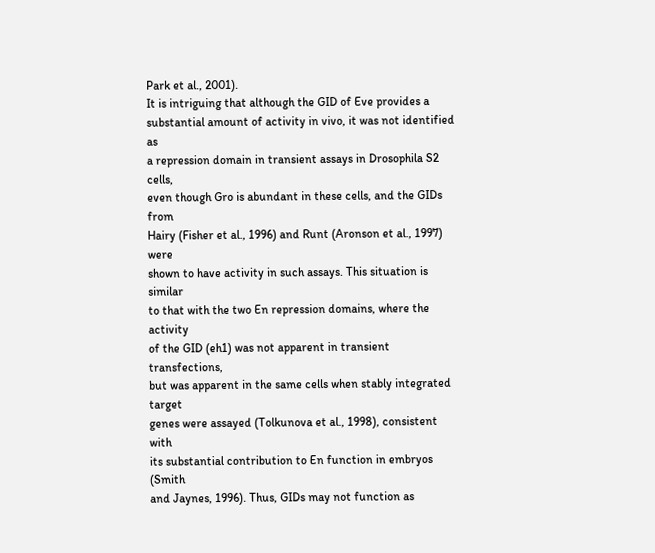Park et al., 2001).
It is intriguing that although the GID of Eve provides a
substantial amount of activity in vivo, it was not identified as
a repression domain in transient assays in Drosophila S2 cells,
even though Gro is abundant in these cells, and the GIDs from
Hairy (Fisher et al., 1996) and Runt (Aronson et al., 1997) were
shown to have activity in such assays. This situation is similar
to that with the two En repression domains, where the activity
of the GID (eh1) was not apparent in transient transfections,
but was apparent in the same cells when stably integrated target
genes were assayed (Tolkunova et al., 1998), consistent with
its substantial contribution to En function in embryos (Smith
and Jaynes, 1996). Thus, GIDs may not function as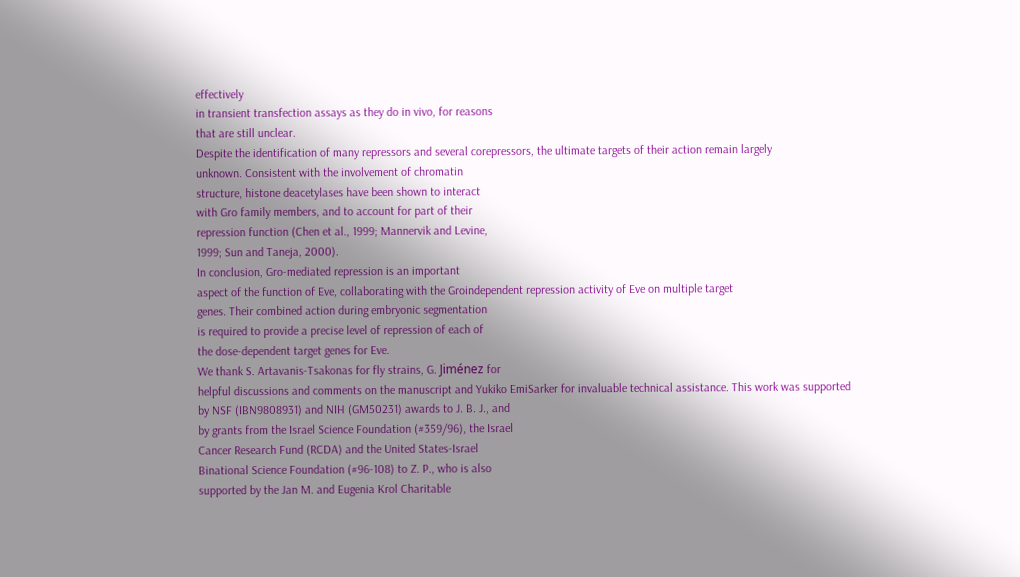effectively
in transient transfection assays as they do in vivo, for reasons
that are still unclear.
Despite the identification of many repressors and several corepressors, the ultimate targets of their action remain largely
unknown. Consistent with the involvement of chromatin
structure, histone deacetylases have been shown to interact
with Gro family members, and to account for part of their
repression function (Chen et al., 1999; Mannervik and Levine,
1999; Sun and Taneja, 2000).
In conclusion, Gro-mediated repression is an important
aspect of the function of Eve, collaborating with the Groindependent repression activity of Eve on multiple target
genes. Their combined action during embryonic segmentation
is required to provide a precise level of repression of each of
the dose-dependent target genes for Eve.
We thank S. Artavanis-Tsakonas for fly strains, G. Jiménez for
helpful discussions and comments on the manuscript and Yukiko EmiSarker for invaluable technical assistance. This work was supported
by NSF (IBN9808931) and NIH (GM50231) awards to J. B. J., and
by grants from the Israel Science Foundation (#359/96), the Israel
Cancer Research Fund (RCDA) and the United States-Israel
Binational Science Foundation (#96-108) to Z. P., who is also
supported by the Jan M. and Eugenia Krol Charitable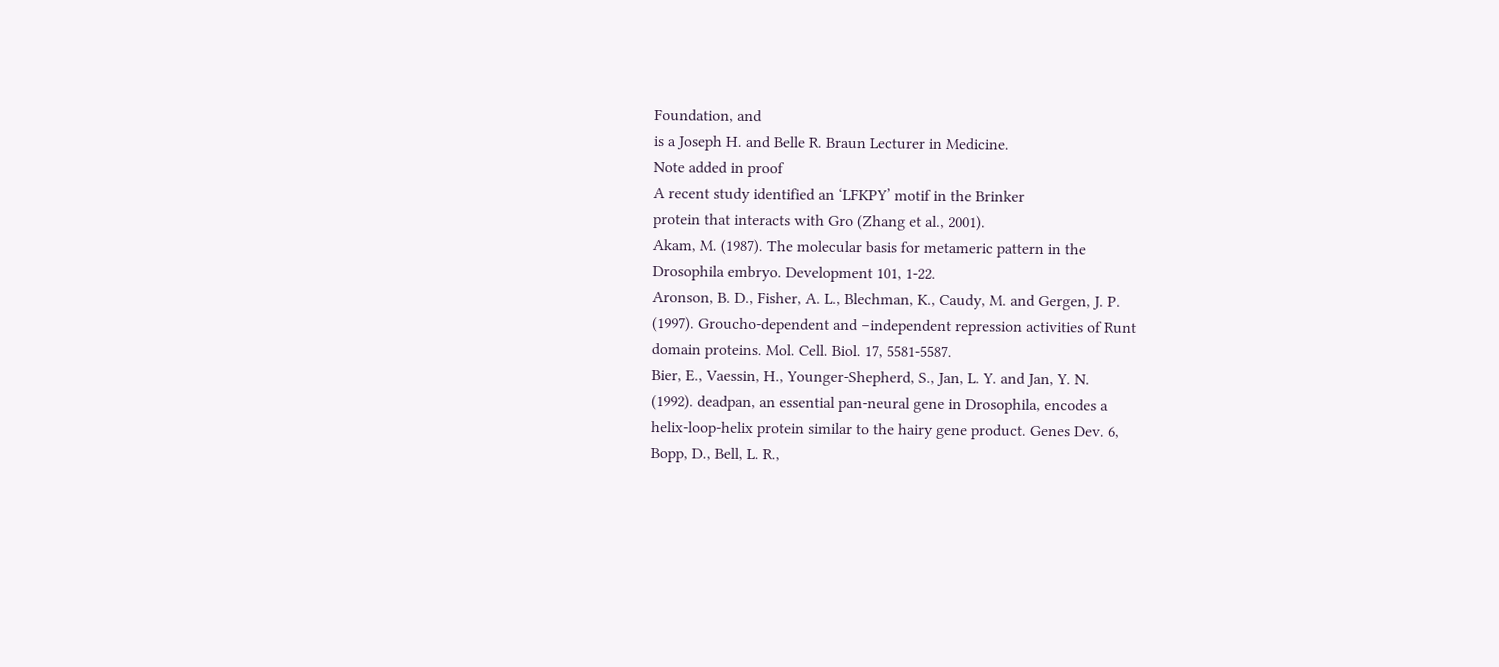Foundation, and
is a Joseph H. and Belle R. Braun Lecturer in Medicine.
Note added in proof
A recent study identified an ‘LFKPY’ motif in the Brinker
protein that interacts with Gro (Zhang et al., 2001).
Akam, M. (1987). The molecular basis for metameric pattern in the
Drosophila embryo. Development 101, 1-22.
Aronson, B. D., Fisher, A. L., Blechman, K., Caudy, M. and Gergen, J. P.
(1997). Groucho-dependent and −independent repression activities of Runt
domain proteins. Mol. Cell. Biol. 17, 5581-5587.
Bier, E., Vaessin, H., Younger-Shepherd, S., Jan, L. Y. and Jan, Y. N.
(1992). deadpan, an essential pan-neural gene in Drosophila, encodes a
helix-loop-helix protein similar to the hairy gene product. Genes Dev. 6,
Bopp, D., Bell, L. R.,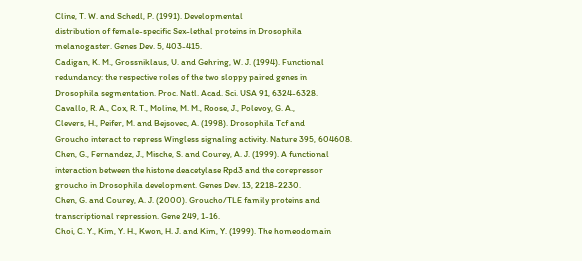Cline, T. W. and Schedl, P. (1991). Developmental
distribution of female-specific Sex-lethal proteins in Drosophila
melanogaster. Genes Dev. 5, 403-415.
Cadigan, K. M., Grossniklaus, U. and Gehring, W. J. (1994). Functional
redundancy: the respective roles of the two sloppy paired genes in
Drosophila segmentation. Proc. Natl. Acad. Sci. USA 91, 6324-6328.
Cavallo, R. A., Cox, R. T., Moline, M. M., Roose, J., Polevoy, G. A.,
Clevers, H., Peifer, M. and Bejsovec, A. (1998). Drosophila Tcf and
Groucho interact to repress Wingless signaling activity. Nature 395, 604608.
Chen, G., Fernandez, J., Mische, S. and Courey, A. J. (1999). A functional
interaction between the histone deacetylase Rpd3 and the corepressor
groucho in Drosophila development. Genes Dev. 13, 2218-2230.
Chen, G. and Courey, A. J. (2000). Groucho/TLE family proteins and
transcriptional repression. Gene 249, 1-16.
Choi, C. Y., Kim, Y. H., Kwon, H. J. and Kim, Y. (1999). The homeodomain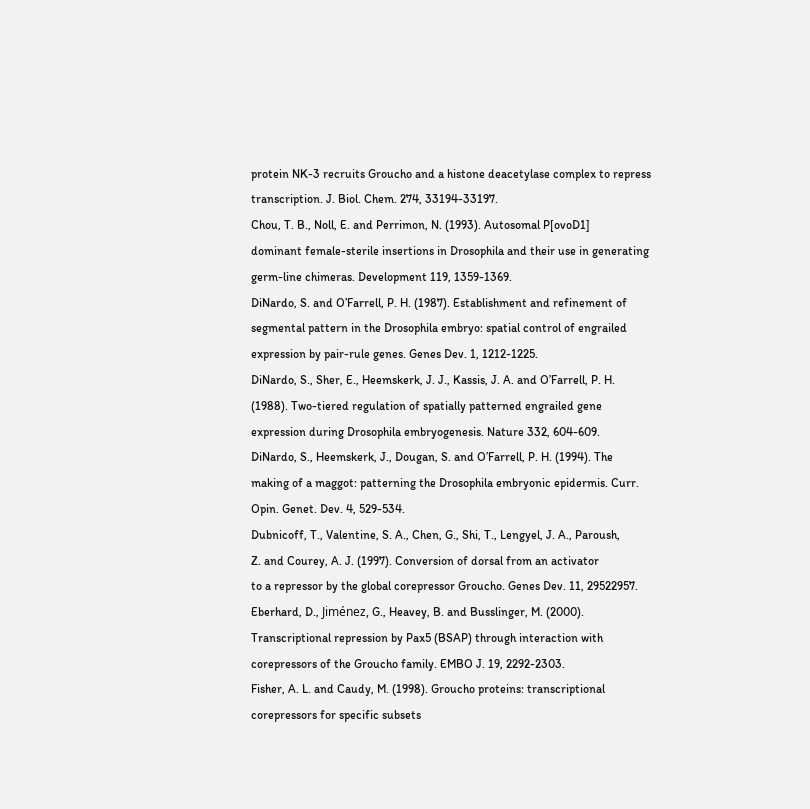protein NK-3 recruits Groucho and a histone deacetylase complex to repress
transcription. J. Biol. Chem. 274, 33194-33197.
Chou, T. B., Noll, E. and Perrimon, N. (1993). Autosomal P[ovoD1]
dominant female-sterile insertions in Drosophila and their use in generating
germ-line chimeras. Development 119, 1359-1369.
DiNardo, S. and O’Farrell, P. H. (1987). Establishment and refinement of
segmental pattern in the Drosophila embryo: spatial control of engrailed
expression by pair-rule genes. Genes Dev. 1, 1212-1225.
DiNardo, S., Sher, E., Heemskerk, J. J., Kassis, J. A. and O’Farrell, P. H.
(1988). Two-tiered regulation of spatially patterned engrailed gene
expression during Drosophila embryogenesis. Nature 332, 604-609.
DiNardo, S., Heemskerk, J., Dougan, S. and O’Farrell, P. H. (1994). The
making of a maggot: patterning the Drosophila embryonic epidermis. Curr.
Opin. Genet. Dev. 4, 529-534.
Dubnicoff, T., Valentine, S. A., Chen, G., Shi, T., Lengyel, J. A., Paroush,
Z. and Courey, A. J. (1997). Conversion of dorsal from an activator
to a repressor by the global corepressor Groucho. Genes Dev. 11, 29522957.
Eberhard, D., Jiménez, G., Heavey, B. and Busslinger, M. (2000).
Transcriptional repression by Pax5 (BSAP) through interaction with
corepressors of the Groucho family. EMBO J. 19, 2292-2303.
Fisher, A. L. and Caudy, M. (1998). Groucho proteins: transcriptional
corepressors for specific subsets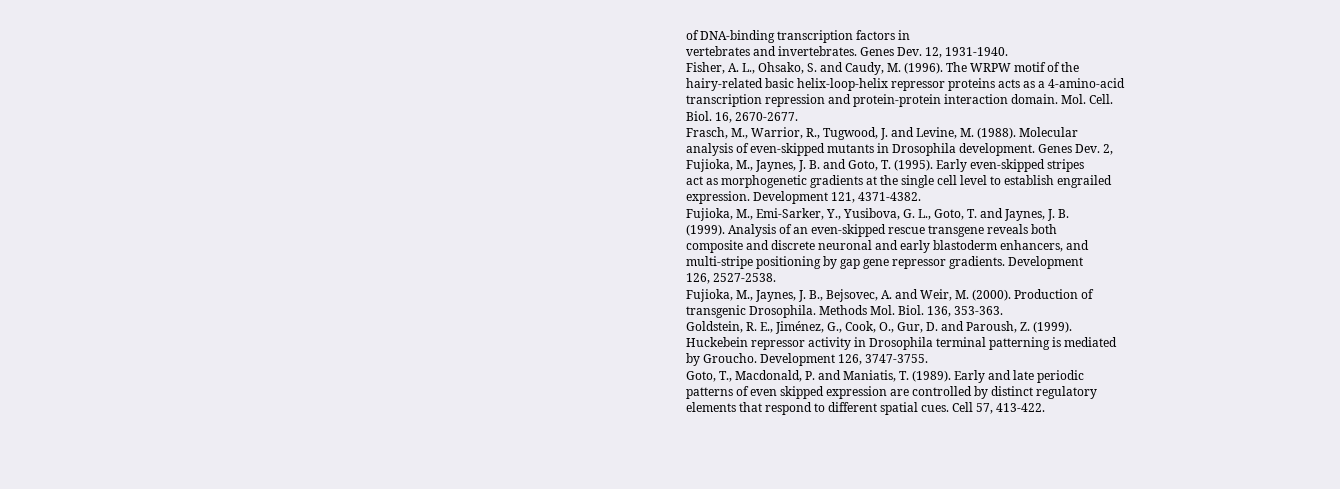of DNA-binding transcription factors in
vertebrates and invertebrates. Genes Dev. 12, 1931-1940.
Fisher, A. L., Ohsako, S. and Caudy, M. (1996). The WRPW motif of the
hairy-related basic helix-loop-helix repressor proteins acts as a 4-amino-acid
transcription repression and protein-protein interaction domain. Mol. Cell.
Biol. 16, 2670-2677.
Frasch, M., Warrior, R., Tugwood, J. and Levine, M. (1988). Molecular
analysis of even-skipped mutants in Drosophila development. Genes Dev. 2,
Fujioka, M., Jaynes, J. B. and Goto, T. (1995). Early even-skipped stripes
act as morphogenetic gradients at the single cell level to establish engrailed
expression. Development 121, 4371-4382.
Fujioka, M., Emi-Sarker, Y., Yusibova, G. L., Goto, T. and Jaynes, J. B.
(1999). Analysis of an even-skipped rescue transgene reveals both
composite and discrete neuronal and early blastoderm enhancers, and
multi-stripe positioning by gap gene repressor gradients. Development
126, 2527-2538.
Fujioka, M., Jaynes, J. B., Bejsovec, A. and Weir, M. (2000). Production of
transgenic Drosophila. Methods Mol. Biol. 136, 353-363.
Goldstein, R. E., Jiménez, G., Cook, O., Gur, D. and Paroush, Z. (1999).
Huckebein repressor activity in Drosophila terminal patterning is mediated
by Groucho. Development 126, 3747-3755.
Goto, T., Macdonald, P. and Maniatis, T. (1989). Early and late periodic
patterns of even skipped expression are controlled by distinct regulatory
elements that respond to different spatial cues. Cell 57, 413-422.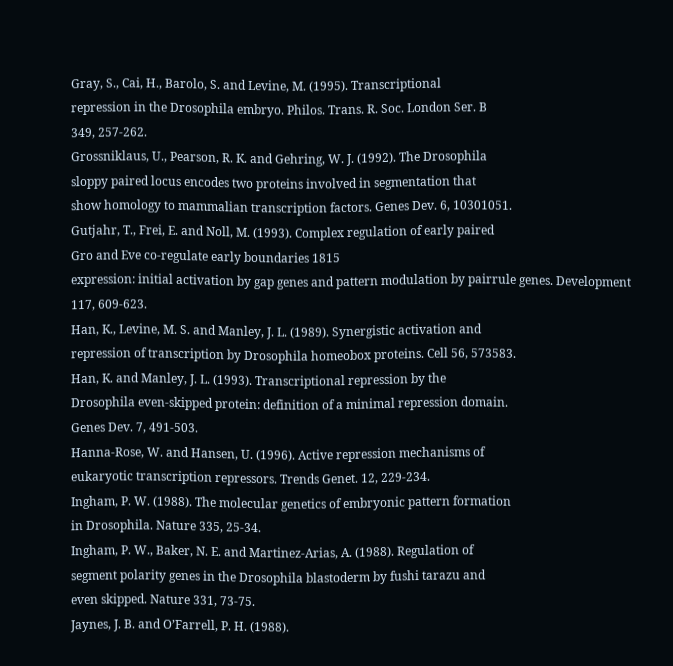Gray, S., Cai, H., Barolo, S. and Levine, M. (1995). Transcriptional
repression in the Drosophila embryo. Philos. Trans. R. Soc. London Ser. B
349, 257-262.
Grossniklaus, U., Pearson, R. K. and Gehring, W. J. (1992). The Drosophila
sloppy paired locus encodes two proteins involved in segmentation that
show homology to mammalian transcription factors. Genes Dev. 6, 10301051.
Gutjahr, T., Frei, E. and Noll, M. (1993). Complex regulation of early paired
Gro and Eve co-regulate early boundaries 1815
expression: initial activation by gap genes and pattern modulation by pairrule genes. Development 117, 609-623.
Han, K., Levine, M. S. and Manley, J. L. (1989). Synergistic activation and
repression of transcription by Drosophila homeobox proteins. Cell 56, 573583.
Han, K. and Manley, J. L. (1993). Transcriptional repression by the
Drosophila even-skipped protein: definition of a minimal repression domain.
Genes Dev. 7, 491-503.
Hanna-Rose, W. and Hansen, U. (1996). Active repression mechanisms of
eukaryotic transcription repressors. Trends Genet. 12, 229-234.
Ingham, P. W. (1988). The molecular genetics of embryonic pattern formation
in Drosophila. Nature 335, 25-34.
Ingham, P. W., Baker, N. E. and Martinez-Arias, A. (1988). Regulation of
segment polarity genes in the Drosophila blastoderm by fushi tarazu and
even skipped. Nature 331, 73-75.
Jaynes, J. B. and O’Farrell, P. H. (1988).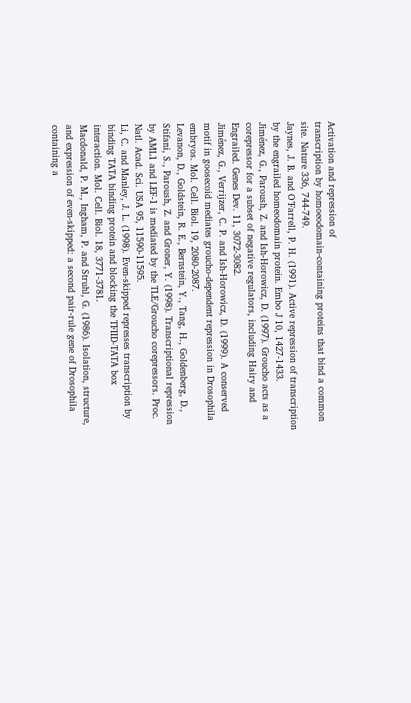Activation and repression of
transcription by homoeodomain-containing proteins that bind a common
site. Nature 336, 744-749.
Jaynes, J. B. and O’Farrell, P. H. (1991). Active repression of transcription
by the engrailed homeodomain protein. Embo J 10, 1427-1433.
Jiménez, G., Paroush, Z. and Ish-Horowicz, D. (1997). Groucho acts as a
corepressor for a subset of negative regulators, including Hairy and
Engrailed. Genes Dev. 11, 3072-3082.
Jiménez, G., Verrijzer, C. P. and Ish-Horowicz, D. (1999). A conserved
motif in goosecoid mediates groucho-dependent repression in Drosophila
embryos. Mol. Cell. Biol. 19, 2080-2087.
Levanon, D., Goldstein, R. E., Bernstein, Y., Tang, H., Goldenberg, D.,
Stifani, S., Paroush, Z. and Groner, Y. (1998). Transcriptional repression
by AML1 and LEF-1 is mediated by the TLE/Groucho corepressors. Proc.
Natl. Acad. Sci. USA 95, 11590-11595.
Li, C. and Manley, J. L. (1998). Even-skipped represses transcription by
binding TATA binding protein and blocking the TFIID-TATA box
interaction. Mol. Cell. Biol. 18, 3771-3781.
Macdonald, P. M., Ingham, P. and Struhl, G. (1986). Isolation, structure,
and expression of even-skipped: a second pair-rule gene of Drosophila
containing a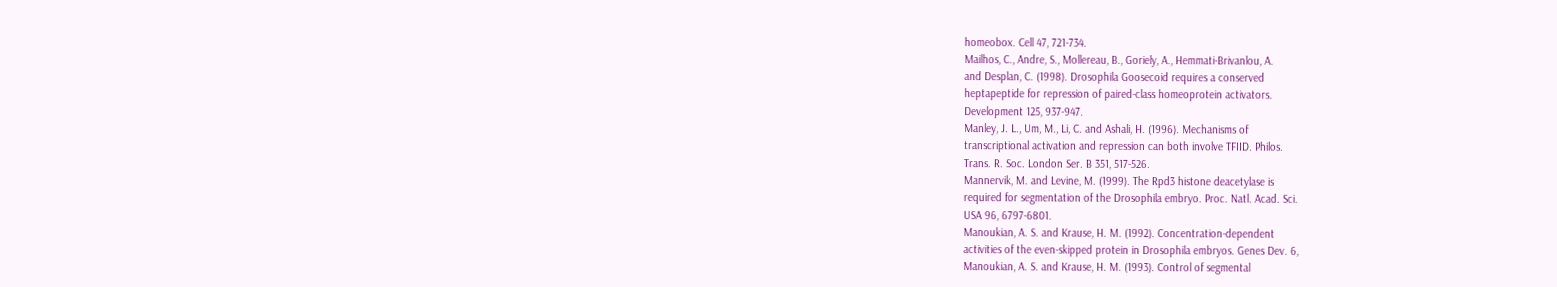homeobox. Cell 47, 721-734.
Mailhos, C., Andre, S., Mollereau, B., Goriely, A., Hemmati-Brivanlou, A.
and Desplan, C. (1998). Drosophila Goosecoid requires a conserved
heptapeptide for repression of paired-class homeoprotein activators.
Development 125, 937-947.
Manley, J. L., Um, M., Li, C. and Ashali, H. (1996). Mechanisms of
transcriptional activation and repression can both involve TFIID. Philos.
Trans. R. Soc. London Ser. B 351, 517-526.
Mannervik, M. and Levine, M. (1999). The Rpd3 histone deacetylase is
required for segmentation of the Drosophila embryo. Proc. Natl. Acad. Sci.
USA 96, 6797-6801.
Manoukian, A. S. and Krause, H. M. (1992). Concentration-dependent
activities of the even-skipped protein in Drosophila embryos. Genes Dev. 6,
Manoukian, A. S. and Krause, H. M. (1993). Control of segmental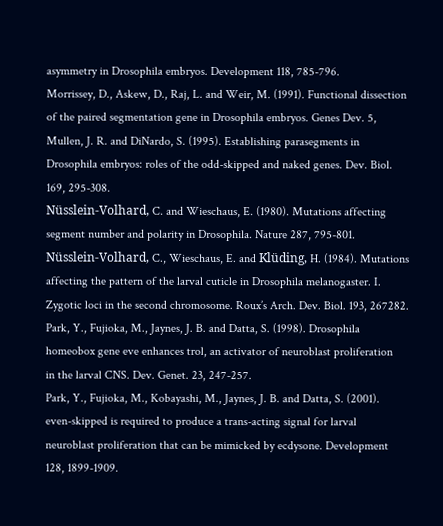asymmetry in Drosophila embryos. Development 118, 785-796.
Morrissey, D., Askew, D., Raj, L. and Weir, M. (1991). Functional dissection
of the paired segmentation gene in Drosophila embryos. Genes Dev. 5,
Mullen, J. R. and DiNardo, S. (1995). Establishing parasegments in
Drosophila embryos: roles of the odd-skipped and naked genes. Dev. Biol.
169, 295-308.
Nüsslein-Volhard, C. and Wieschaus, E. (1980). Mutations affecting
segment number and polarity in Drosophila. Nature 287, 795-801.
Nüsslein-Volhard, C., Wieschaus, E. and Klüding, H. (1984). Mutations
affecting the pattern of the larval cuticle in Drosophila melanogaster. I.
Zygotic loci in the second chromosome. Roux’s Arch. Dev. Biol. 193, 267282.
Park, Y., Fujioka, M., Jaynes, J. B. and Datta, S. (1998). Drosophila
homeobox gene eve enhances trol, an activator of neuroblast proliferation
in the larval CNS. Dev. Genet. 23, 247-257.
Park, Y., Fujioka, M., Kobayashi, M., Jaynes, J. B. and Datta, S. (2001).
even-skipped is required to produce a trans-acting signal for larval
neuroblast proliferation that can be mimicked by ecdysone. Development
128, 1899-1909.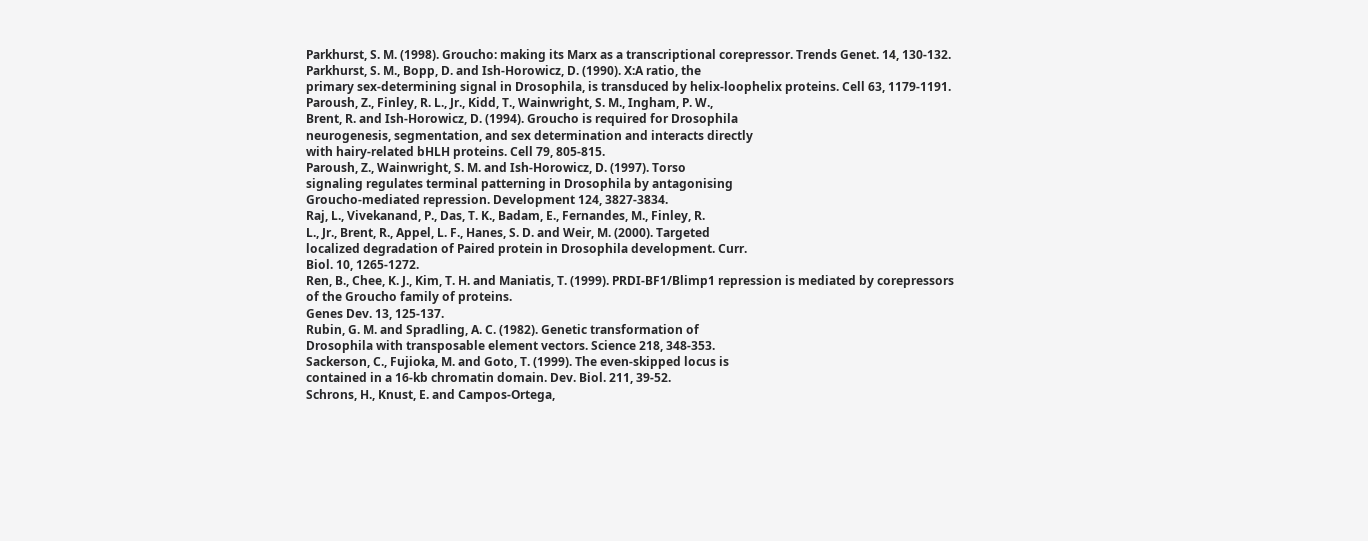Parkhurst, S. M. (1998). Groucho: making its Marx as a transcriptional corepressor. Trends Genet. 14, 130-132.
Parkhurst, S. M., Bopp, D. and Ish-Horowicz, D. (1990). X:A ratio, the
primary sex-determining signal in Drosophila, is transduced by helix-loophelix proteins. Cell 63, 1179-1191.
Paroush, Z., Finley, R. L., Jr., Kidd, T., Wainwright, S. M., Ingham, P. W.,
Brent, R. and Ish-Horowicz, D. (1994). Groucho is required for Drosophila
neurogenesis, segmentation, and sex determination and interacts directly
with hairy-related bHLH proteins. Cell 79, 805-815.
Paroush, Z., Wainwright, S. M. and Ish-Horowicz, D. (1997). Torso
signaling regulates terminal patterning in Drosophila by antagonising
Groucho-mediated repression. Development 124, 3827-3834.
Raj, L., Vivekanand, P., Das, T. K., Badam, E., Fernandes, M., Finley, R.
L., Jr., Brent, R., Appel, L. F., Hanes, S. D. and Weir, M. (2000). Targeted
localized degradation of Paired protein in Drosophila development. Curr.
Biol. 10, 1265-1272.
Ren, B., Chee, K. J., Kim, T. H. and Maniatis, T. (1999). PRDI-BF1/Blimp1 repression is mediated by corepressors of the Groucho family of proteins.
Genes Dev. 13, 125-137.
Rubin, G. M. and Spradling, A. C. (1982). Genetic transformation of
Drosophila with transposable element vectors. Science 218, 348-353.
Sackerson, C., Fujioka, M. and Goto, T. (1999). The even-skipped locus is
contained in a 16-kb chromatin domain. Dev. Biol. 211, 39-52.
Schrons, H., Knust, E. and Campos-Ortega,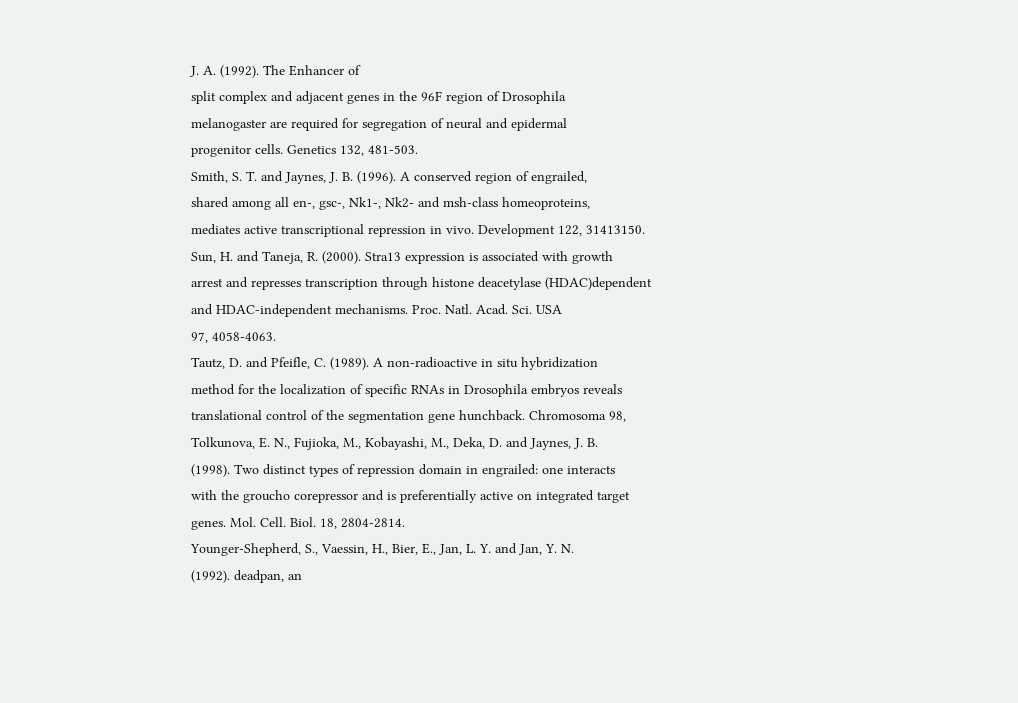J. A. (1992). The Enhancer of
split complex and adjacent genes in the 96F region of Drosophila
melanogaster are required for segregation of neural and epidermal
progenitor cells. Genetics 132, 481-503.
Smith, S. T. and Jaynes, J. B. (1996). A conserved region of engrailed,
shared among all en-, gsc-, Nk1-, Nk2- and msh-class homeoproteins,
mediates active transcriptional repression in vivo. Development 122, 31413150.
Sun, H. and Taneja, R. (2000). Stra13 expression is associated with growth
arrest and represses transcription through histone deacetylase (HDAC)dependent and HDAC-independent mechanisms. Proc. Natl. Acad. Sci. USA
97, 4058-4063.
Tautz, D. and Pfeifle, C. (1989). A non-radioactive in situ hybridization
method for the localization of specific RNAs in Drosophila embryos reveals
translational control of the segmentation gene hunchback. Chromosoma 98,
Tolkunova, E. N., Fujioka, M., Kobayashi, M., Deka, D. and Jaynes, J. B.
(1998). Two distinct types of repression domain in engrailed: one interacts
with the groucho corepressor and is preferentially active on integrated target
genes. Mol. Cell. Biol. 18, 2804-2814.
Younger-Shepherd, S., Vaessin, H., Bier, E., Jan, L. Y. and Jan, Y. N.
(1992). deadpan, an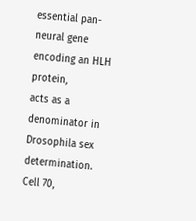essential pan-neural gene encoding an HLH protein,
acts as a denominator in Drosophila sex determination. Cell 70,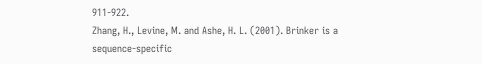911-922.
Zhang, H., Levine, M. and Ashe, H. L. (2001). Brinker is a sequence-specific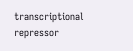transcriptional repressor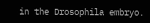in the Drosophila embryo.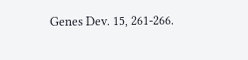Genes Dev. 15, 261-266.